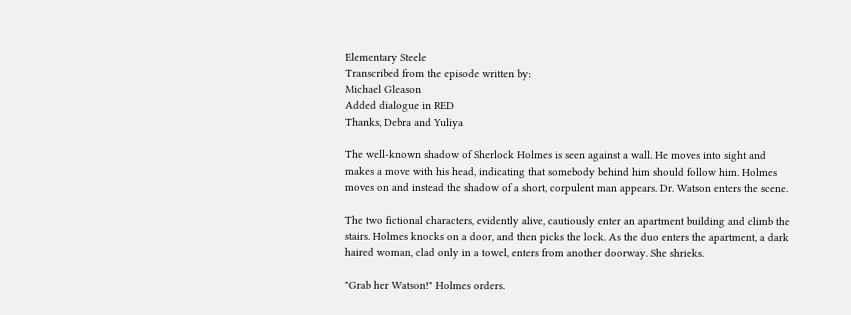Elementary Steele
Transcribed from the episode written by:
Michael Gleason
Added dialogue in RED
Thanks, Debra and Yuliya

The well-known shadow of Sherlock Holmes is seen against a wall. He moves into sight and makes a move with his head, indicating that somebody behind him should follow him. Holmes moves on and instead the shadow of a short, corpulent man appears. Dr. Watson enters the scene.

The two fictional characters, evidently alive, cautiously enter an apartment building and climb the stairs. Holmes knocks on a door, and then picks the lock. As the duo enters the apartment, a dark haired woman, clad only in a towel, enters from another doorway. She shrieks.

"Grab her Watson!" Holmes orders.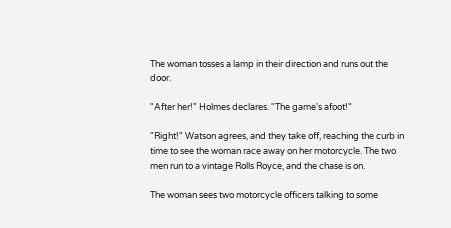The woman tosses a lamp in their direction and runs out the door.

"After her!" Holmes declares. "The game's afoot!"

"Right!" Watson agrees, and they take off, reaching the curb in time to see the woman race away on her motorcycle. The two men run to a vintage Rolls Royce, and the chase is on.

The woman sees two motorcycle officers talking to some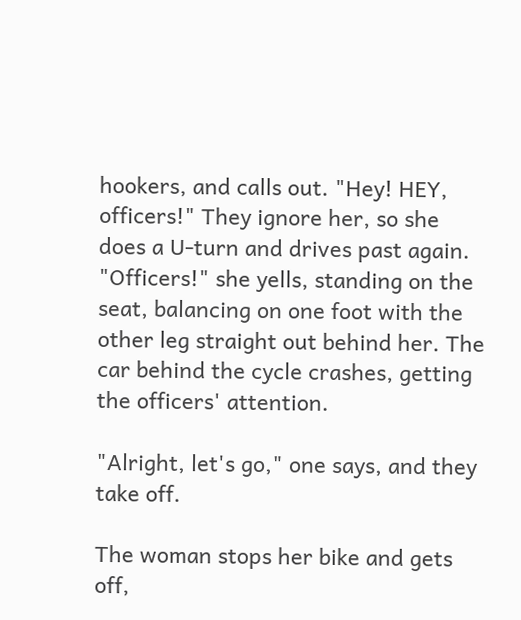hookers, and calls out. "Hey! HEY, officers!" They ignore her, so she does a U-turn and drives past again. "Officers!" she yells, standing on the seat, balancing on one foot with the other leg straight out behind her. The car behind the cycle crashes, getting the officers' attention.

"Alright, let's go," one says, and they take off.

The woman stops her bike and gets off,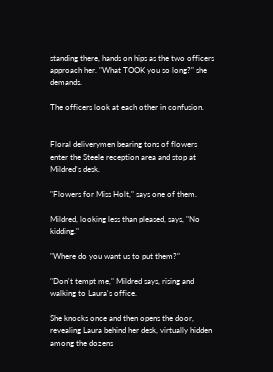standing there, hands on hips as the two officers approach her. "What TOOK you so long?" she demands.

The officers look at each other in confusion.


Floral deliverymen bearing tons of flowers enter the Steele reception area and stop at Mildred's desk.

"Flowers for Miss Holt," says one of them.

Mildred, looking less than pleased, says, "No kidding."

"Where do you want us to put them?"

"Don't tempt me," Mildred says, rising and walking to Laura's office.

She knocks once and then opens the door, revealing Laura behind her desk, virtually hidden among the dozens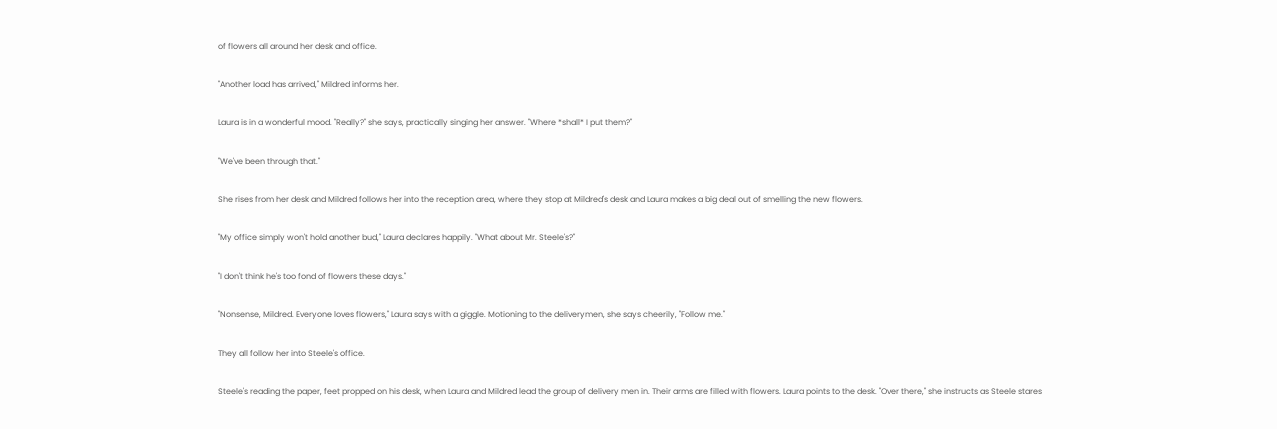of flowers all around her desk and office.

"Another load has arrived," Mildred informs her.

Laura is in a wonderful mood. "Really?" she says, practically singing her answer. "Where *shall* I put them?"

"We've been through that."

She rises from her desk and Mildred follows her into the reception area, where they stop at Mildred's desk and Laura makes a big deal out of smelling the new flowers.

"My office simply won't hold another bud," Laura declares happily. "What about Mr. Steele's?"

"I don't think he's too fond of flowers these days."

"Nonsense, Mildred. Everyone loves flowers," Laura says with a giggle. Motioning to the deliverymen, she says cheerily, "Follow me."

They all follow her into Steele's office.

Steele's reading the paper, feet propped on his desk, when Laura and Mildred lead the group of delivery men in. Their arms are filled with flowers. Laura points to the desk. "Over there," she instructs as Steele stares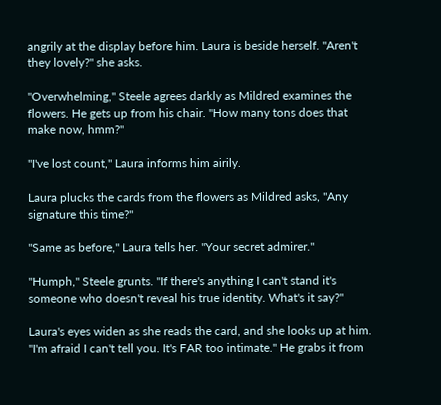angrily at the display before him. Laura is beside herself. "Aren't they lovely?" she asks.

"Overwhelming," Steele agrees darkly as Mildred examines the flowers. He gets up from his chair. "How many tons does that make now, hmm?"

"I've lost count," Laura informs him airily.

Laura plucks the cards from the flowers as Mildred asks, "Any signature this time?"

"Same as before," Laura tells her. "Your secret admirer."

"Humph," Steele grunts. "If there's anything I can't stand it's someone who doesn't reveal his true identity. What's it say?"

Laura's eyes widen as she reads the card, and she looks up at him. "I'm afraid I can't tell you. It's FAR too intimate." He grabs it from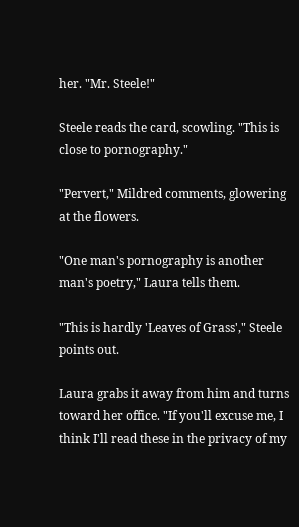her. "Mr. Steele!"

Steele reads the card, scowling. "This is close to pornography."

"Pervert," Mildred comments, glowering at the flowers.

"One man's pornography is another man's poetry," Laura tells them.

"This is hardly 'Leaves of Grass'," Steele points out.

Laura grabs it away from him and turns toward her office. "If you'll excuse me, I think I'll read these in the privacy of my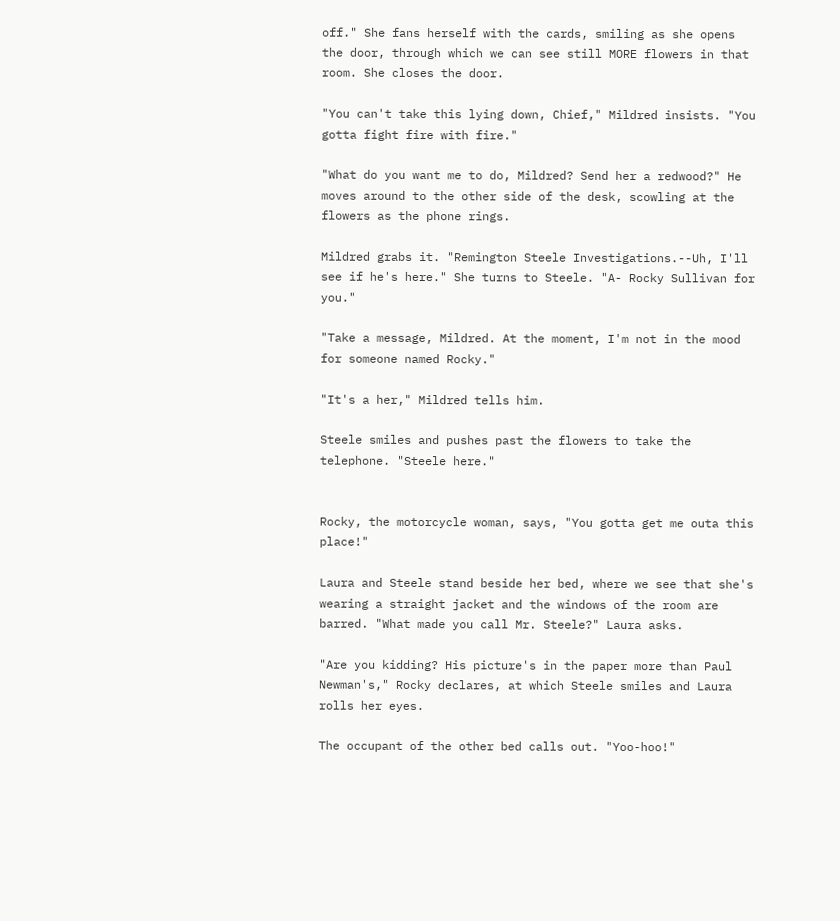off." She fans herself with the cards, smiling as she opens the door, through which we can see still MORE flowers in that room. She closes the door.

"You can't take this lying down, Chief," Mildred insists. "You gotta fight fire with fire."

"What do you want me to do, Mildred? Send her a redwood?" He moves around to the other side of the desk, scowling at the flowers as the phone rings.

Mildred grabs it. "Remington Steele Investigations.--Uh, I'll see if he's here." She turns to Steele. "A- Rocky Sullivan for you."

"Take a message, Mildred. At the moment, I'm not in the mood for someone named Rocky."

"It's a her," Mildred tells him.

Steele smiles and pushes past the flowers to take the telephone. "Steele here."


Rocky, the motorcycle woman, says, "You gotta get me outa this place!"

Laura and Steele stand beside her bed, where we see that she's wearing a straight jacket and the windows of the room are barred. "What made you call Mr. Steele?" Laura asks.

"Are you kidding? His picture's in the paper more than Paul Newman's," Rocky declares, at which Steele smiles and Laura rolls her eyes.

The occupant of the other bed calls out. "Yoo-hoo!"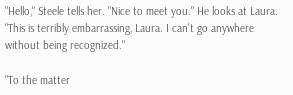"Hello," Steele tells her. "Nice to meet you." He looks at Laura. "This is terribly embarrassing, Laura. I can't go anywhere without being recognized."

"To the matter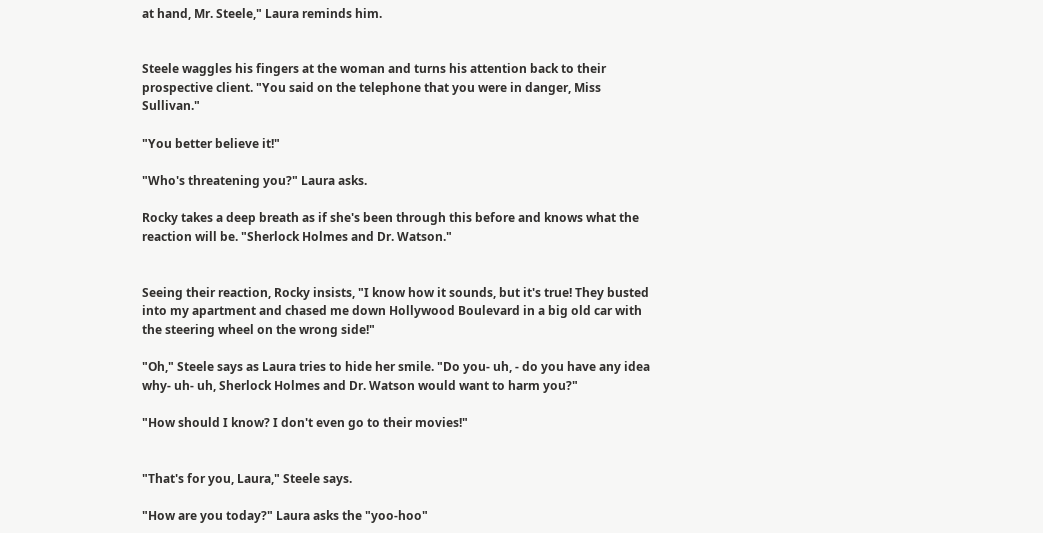at hand, Mr. Steele," Laura reminds him.


Steele waggles his fingers at the woman and turns his attention back to their prospective client. "You said on the telephone that you were in danger, Miss Sullivan."

"You better believe it!"

"Who's threatening you?" Laura asks.

Rocky takes a deep breath as if she's been through this before and knows what the reaction will be. "Sherlock Holmes and Dr. Watson."


Seeing their reaction, Rocky insists, "I know how it sounds, but it's true! They busted into my apartment and chased me down Hollywood Boulevard in a big old car with the steering wheel on the wrong side!"

"Oh," Steele says as Laura tries to hide her smile. "Do you- uh, - do you have any idea why- uh- uh, Sherlock Holmes and Dr. Watson would want to harm you?"

"How should I know? I don't even go to their movies!"


"That's for you, Laura," Steele says.

"How are you today?" Laura asks the "yoo-hoo"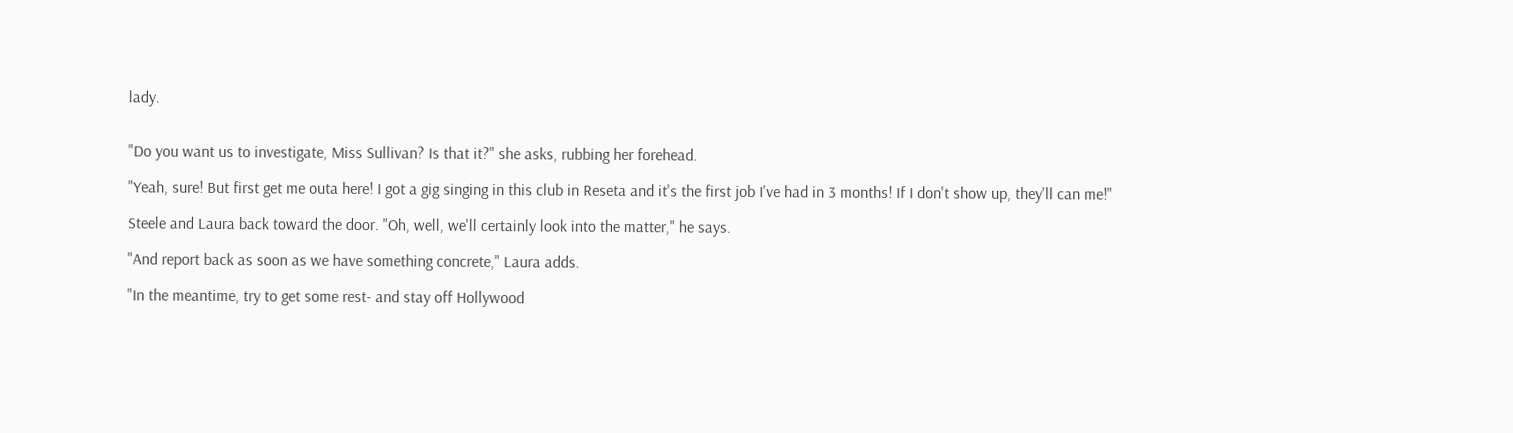lady.


"Do you want us to investigate, Miss Sullivan? Is that it?" she asks, rubbing her forehead.

"Yeah, sure! But first get me outa here! I got a gig singing in this club in Reseta and it's the first job I've had in 3 months! If I don't show up, they'll can me!"

Steele and Laura back toward the door. "Oh, well, we'll certainly look into the matter," he says.

"And report back as soon as we have something concrete," Laura adds.

"In the meantime, try to get some rest- and stay off Hollywood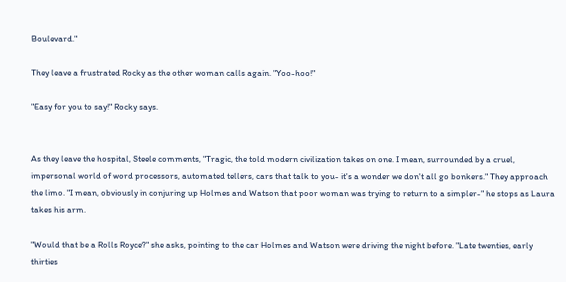Boulevard."

They leave a frustrated Rocky as the other woman calls again. "Yoo-hoo!"

"Easy for you to say!" Rocky says.


As they leave the hospital, Steele comments, "Tragic, the told modern civilization takes on one. I mean, surrounded by a cruel, impersonal world of word processors, automated tellers, cars that talk to you- it's a wonder we don't all go bonkers." They approach the limo. "I mean, obviously in conjuring up Holmes and Watson that poor woman was trying to return to a simpler-" he stops as Laura takes his arm.

"Would that be a Rolls Royce?" she asks, pointing to the car Holmes and Watson were driving the night before. "Late twenties, early thirties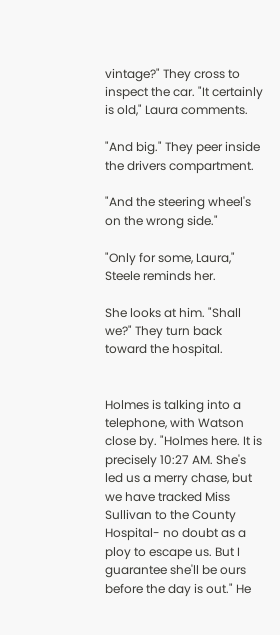vintage?" They cross to inspect the car. "It certainly is old," Laura comments.

"And big." They peer inside the drivers compartment.

"And the steering wheel's on the wrong side."

"Only for some, Laura," Steele reminds her.

She looks at him. "Shall we?" They turn back toward the hospital.


Holmes is talking into a telephone, with Watson close by. "Holmes here. It is precisely 10:27 AM. She's led us a merry chase, but we have tracked Miss Sullivan to the County Hospital- no doubt as a ploy to escape us. But I guarantee she'll be ours before the day is out." He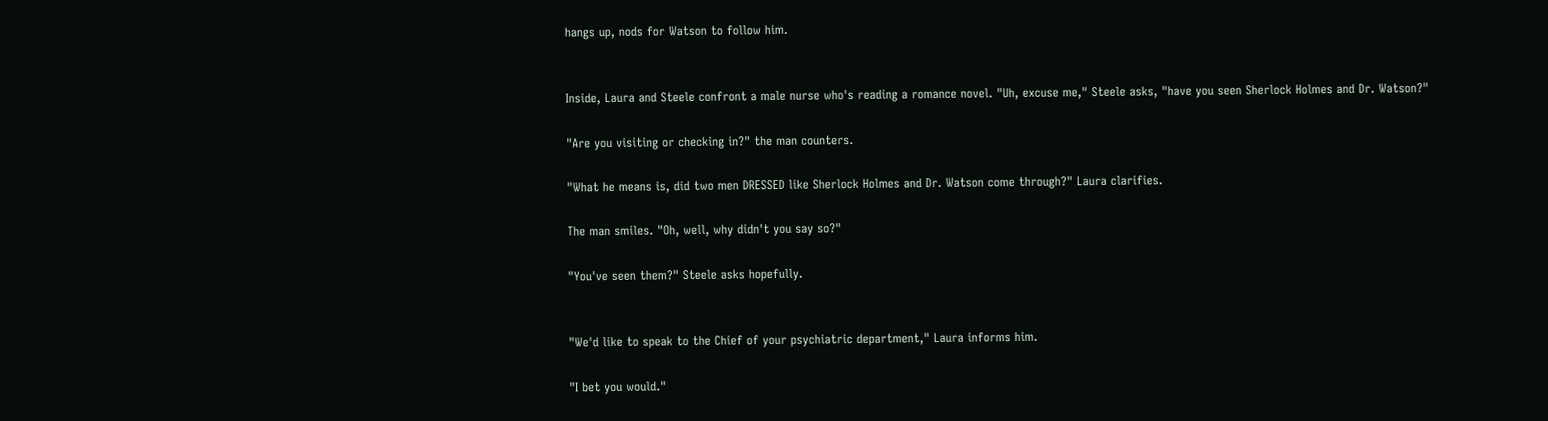hangs up, nods for Watson to follow him.


Inside, Laura and Steele confront a male nurse who's reading a romance novel. "Uh, excuse me," Steele asks, "have you seen Sherlock Holmes and Dr. Watson?"

"Are you visiting or checking in?" the man counters.

"What he means is, did two men DRESSED like Sherlock Holmes and Dr. Watson come through?" Laura clarifies.

The man smiles. "Oh, well, why didn't you say so?"

"You've seen them?" Steele asks hopefully.


"We'd like to speak to the Chief of your psychiatric department," Laura informs him.

"I bet you would."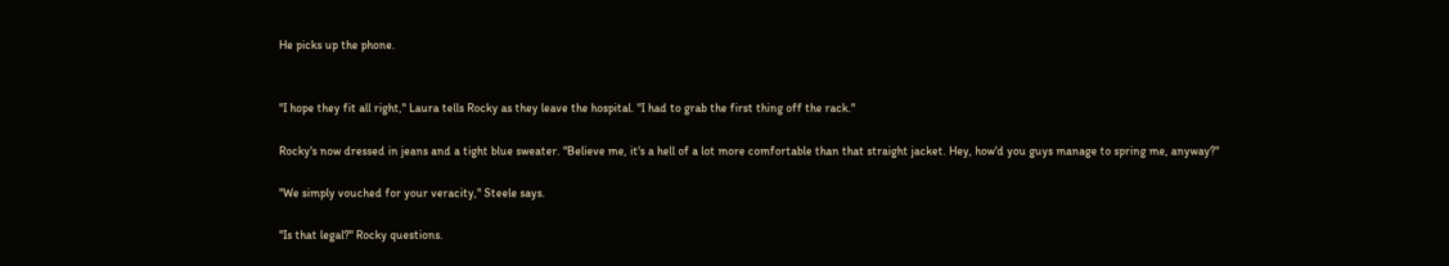He picks up the phone.


"I hope they fit all right," Laura tells Rocky as they leave the hospital. "I had to grab the first thing off the rack."

Rocky's now dressed in jeans and a tight blue sweater. "Believe me, it's a hell of a lot more comfortable than that straight jacket. Hey, how'd you guys manage to spring me, anyway?"

"We simply vouched for your veracity," Steele says.

"Is that legal?" Rocky questions.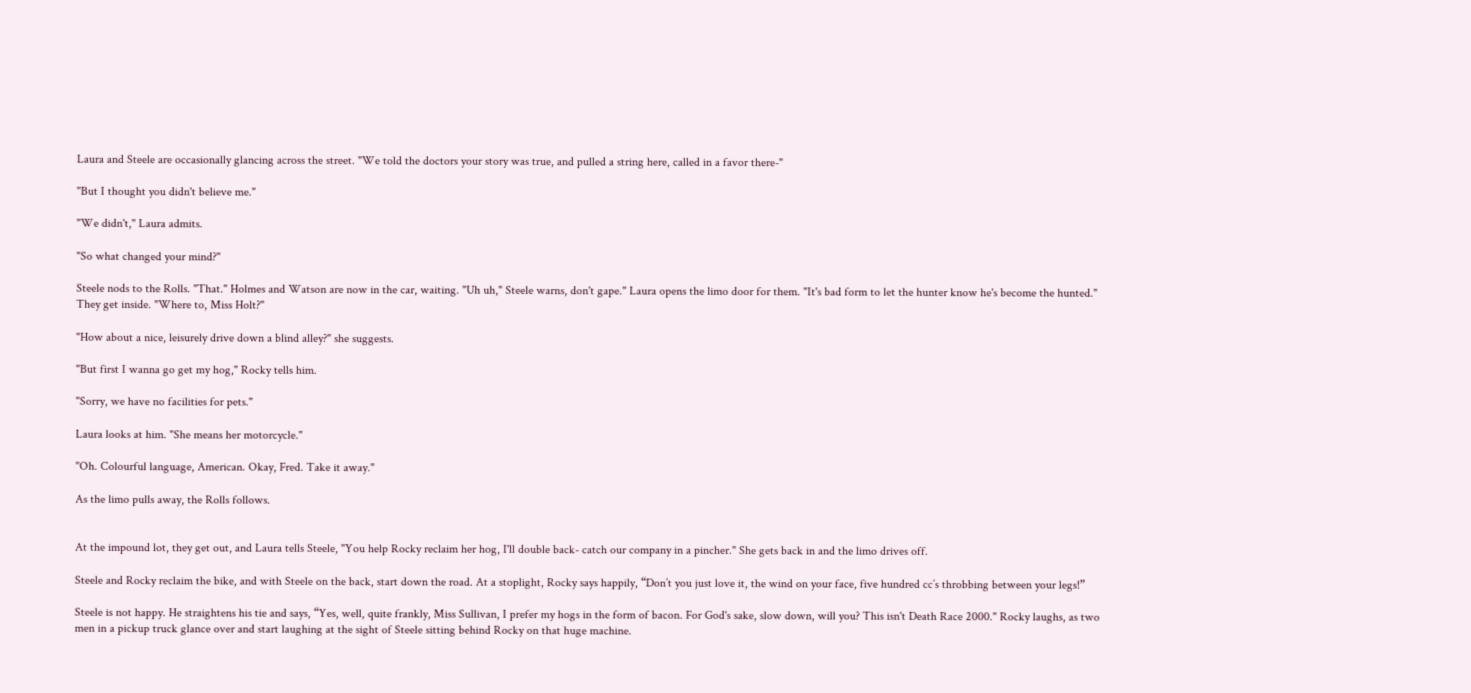Laura and Steele are occasionally glancing across the street. "We told the doctors your story was true, and pulled a string here, called in a favor there-"

"But I thought you didn't believe me."

"We didn't," Laura admits.

"So what changed your mind?"

Steele nods to the Rolls. "That." Holmes and Watson are now in the car, waiting. "Uh uh," Steele warns, don't gape." Laura opens the limo door for them. "It's bad form to let the hunter know he's become the hunted." They get inside. "Where to, Miss Holt?"

"How about a nice, leisurely drive down a blind alley?" she suggests.

"But first I wanna go get my hog," Rocky tells him.

"Sorry, we have no facilities for pets."

Laura looks at him. "She means her motorcycle."

"Oh. Colourful language, American. Okay, Fred. Take it away."

As the limo pulls away, the Rolls follows.


At the impound lot, they get out, and Laura tells Steele, "You help Rocky reclaim her hog, I'll double back- catch our company in a pincher." She gets back in and the limo drives off.

Steele and Rocky reclaim the bike, and with Steele on the back, start down the road. At a stoplight, Rocky says happily, “Don’t you just love it, the wind on your face, five hundred cc’s throbbing between your legs!”

Steele is not happy. He straightens his tie and says, “Yes, well, quite frankly, Miss Sullivan, I prefer my hogs in the form of bacon. For God's sake, slow down, will you? This isn't Death Race 2000." Rocky laughs, as two men in a pickup truck glance over and start laughing at the sight of Steele sitting behind Rocky on that huge machine.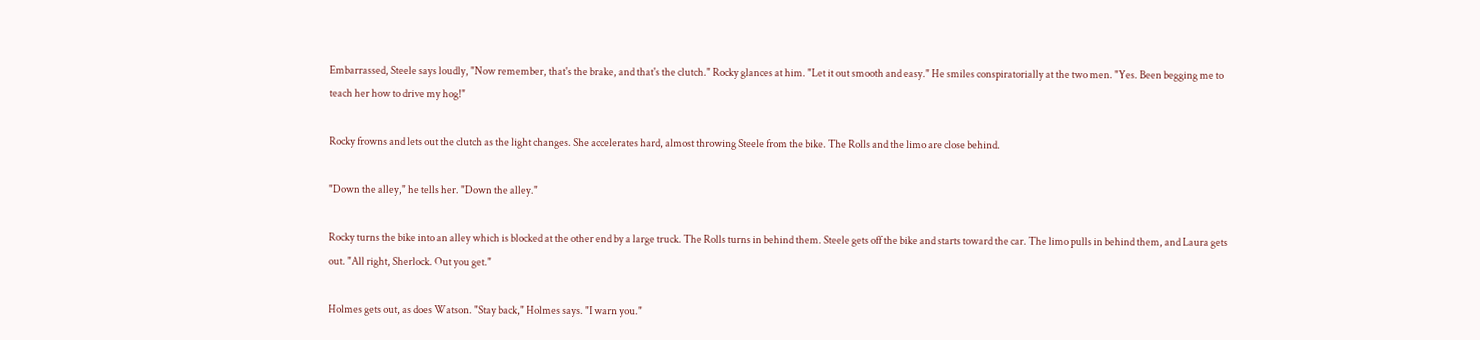Embarrassed, Steele says loudly, "Now remember, that's the brake, and that's the clutch." Rocky glances at him. "Let it out smooth and easy." He smiles conspiratorially at the two men. "Yes. Been begging me to teach her how to drive my hog!"

Rocky frowns and lets out the clutch as the light changes. She accelerates hard, almost throwing Steele from the bike. The Rolls and the limo are close behind.

"Down the alley," he tells her. "Down the alley."

Rocky turns the bike into an alley which is blocked at the other end by a large truck. The Rolls turns in behind them. Steele gets off the bike and starts toward the car. The limo pulls in behind them, and Laura gets out. "All right, Sherlock. Out you get."

Holmes gets out, as does Watson. "Stay back," Holmes says. "I warn you."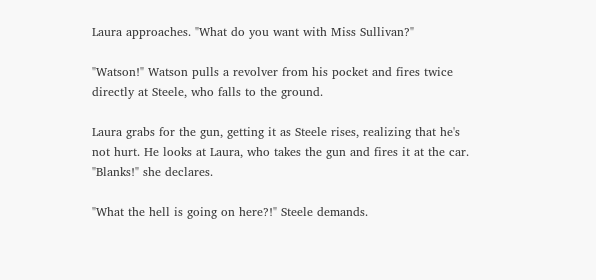Laura approaches. "What do you want with Miss Sullivan?"

"Watson!" Watson pulls a revolver from his pocket and fires twice directly at Steele, who falls to the ground.

Laura grabs for the gun, getting it as Steele rises, realizing that he's not hurt. He looks at Laura, who takes the gun and fires it at the car. "Blanks!" she declares.

"What the hell is going on here?!" Steele demands.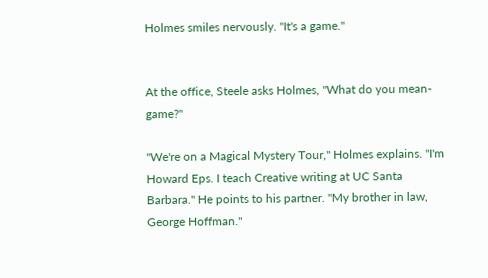Holmes smiles nervously. "It's a game."


At the office, Steele asks Holmes, "What do you mean- game?"

"We're on a Magical Mystery Tour," Holmes explains. "I'm Howard Eps. I teach Creative writing at UC Santa Barbara." He points to his partner. "My brother in law, George Hoffman."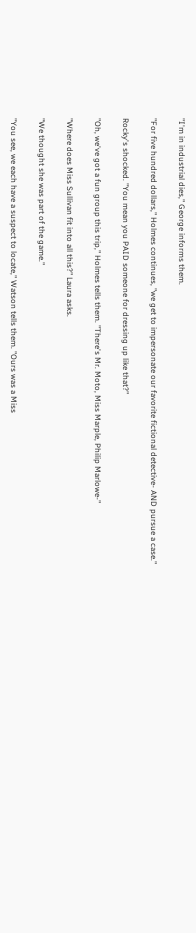"I'm in industrial dies," George informs them.

"For five hundred dollars," Holmes continues, "we get to impersonate our favorite fictional detective- AND pursue a case."

Rocky's shocked. "You mean you PAID someone for dressing up like that?"

"Oh, we've got a fun group this trip," Holmes tells them. "There's Mr. Moto, Miss Marple, Philip Marlowe-"

"Where does Miss Sullivan fit into all this?" Laura asks.

"We thought she was part of the game."

"You see, we each have a suspect to locate," Watson tells them. "Ours was a Miss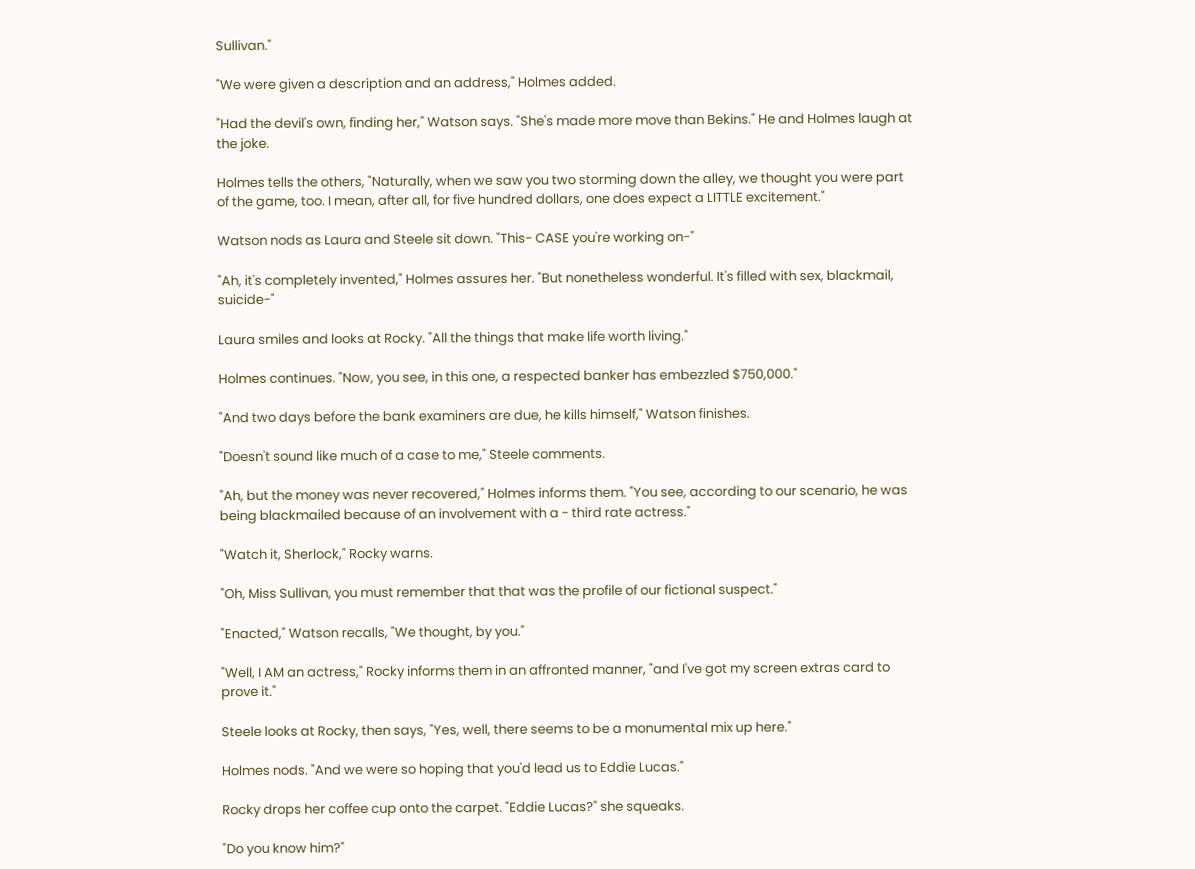Sullivan."

"We were given a description and an address," Holmes added.

"Had the devil's own, finding her," Watson says. "She's made more move than Bekins." He and Holmes laugh at the joke.

Holmes tells the others, "Naturally, when we saw you two storming down the alley, we thought you were part of the game, too. I mean, after all, for five hundred dollars, one does expect a LITTLE excitement."

Watson nods as Laura and Steele sit down. "This- CASE you're working on-"

"Ah, it's completely invented," Holmes assures her. "But nonetheless wonderful. It's filled with sex, blackmail, suicide-"

Laura smiles and looks at Rocky. "All the things that make life worth living."

Holmes continues. "Now, you see, in this one, a respected banker has embezzled $750,000."

"And two days before the bank examiners are due, he kills himself," Watson finishes.

"Doesn't sound like much of a case to me," Steele comments.

"Ah, but the money was never recovered," Holmes informs them. "You see, according to our scenario, he was being blackmailed because of an involvement with a - third rate actress."

"Watch it, Sherlock," Rocky warns.

"Oh, Miss Sullivan, you must remember that that was the profile of our fictional suspect."

"Enacted," Watson recalls, "We thought, by you."

"Well, I AM an actress," Rocky informs them in an affronted manner, "and I've got my screen extras card to prove it."

Steele looks at Rocky, then says, "Yes, well, there seems to be a monumental mix up here."

Holmes nods. "And we were so hoping that you'd lead us to Eddie Lucas."

Rocky drops her coffee cup onto the carpet. "Eddie Lucas?" she squeaks.

"Do you know him?"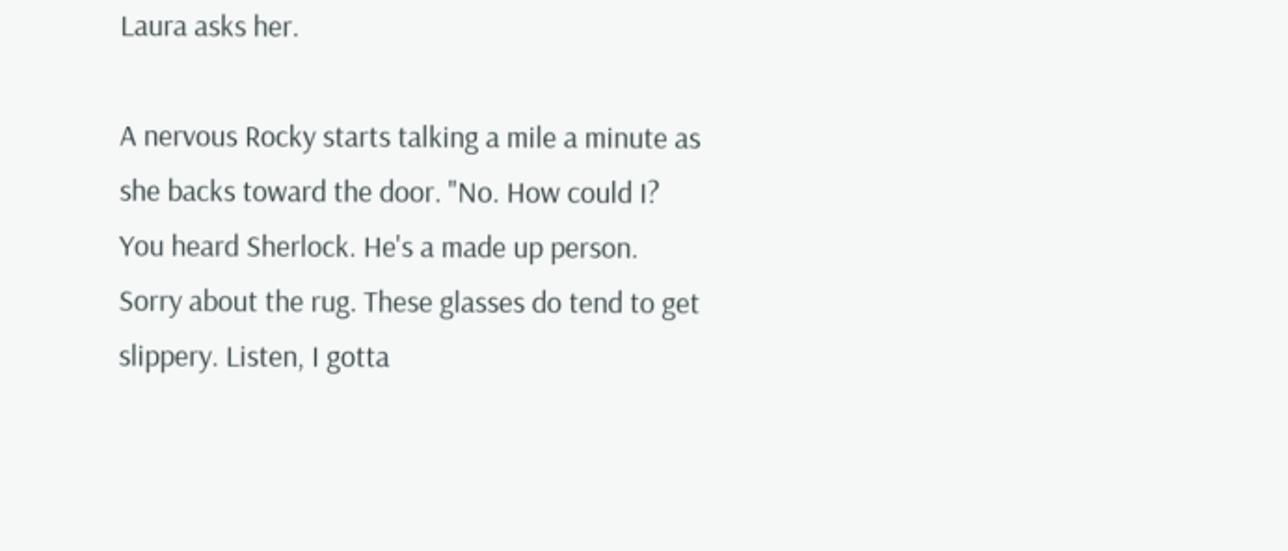Laura asks her.

A nervous Rocky starts talking a mile a minute as she backs toward the door. "No. How could I? You heard Sherlock. He's a made up person. Sorry about the rug. These glasses do tend to get slippery. Listen, I gotta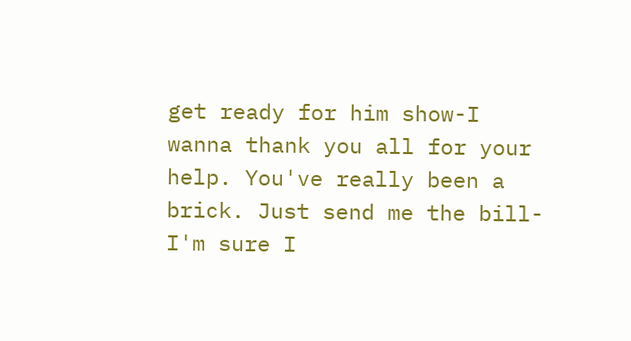get ready for him show-I wanna thank you all for your help. You've really been a brick. Just send me the bill- I'm sure I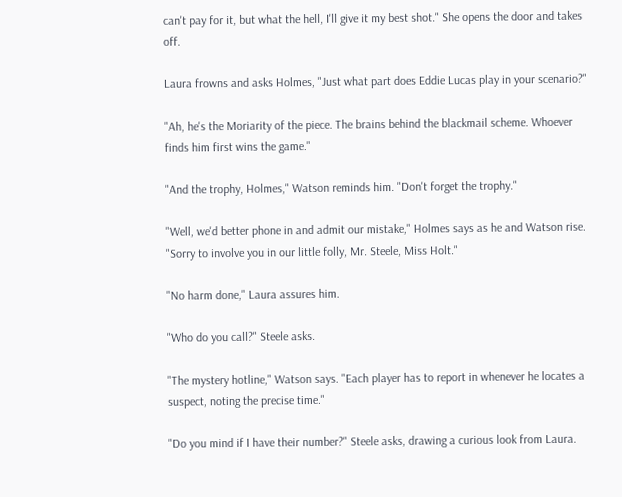can't pay for it, but what the hell, I'll give it my best shot." She opens the door and takes off.

Laura frowns and asks Holmes, "Just what part does Eddie Lucas play in your scenario?"

"Ah, he's the Moriarity of the piece. The brains behind the blackmail scheme. Whoever finds him first wins the game."

"And the trophy, Holmes," Watson reminds him. "Don't forget the trophy."

"Well, we'd better phone in and admit our mistake," Holmes says as he and Watson rise. "Sorry to involve you in our little folly, Mr. Steele, Miss Holt."

"No harm done," Laura assures him.

"Who do you call?" Steele asks.

"The mystery hotline," Watson says. "Each player has to report in whenever he locates a suspect, noting the precise time."

"Do you mind if I have their number?" Steele asks, drawing a curious look from Laura.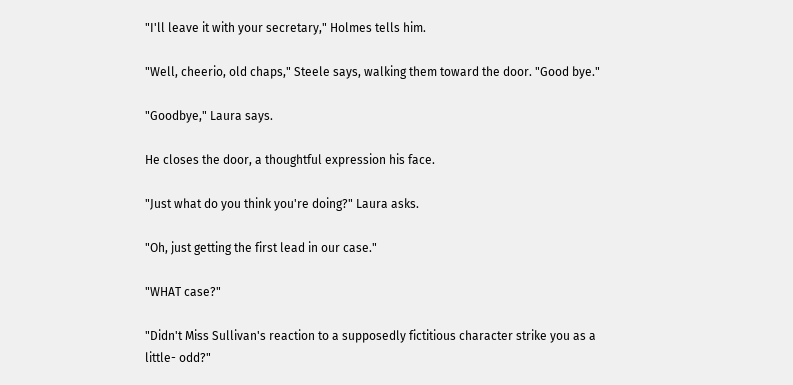"I'll leave it with your secretary," Holmes tells him.

"Well, cheerio, old chaps," Steele says, walking them toward the door. "Good bye."

"Goodbye," Laura says.

He closes the door, a thoughtful expression his face.

"Just what do you think you're doing?" Laura asks.

"Oh, just getting the first lead in our case."

"WHAT case?"

"Didn't Miss Sullivan's reaction to a supposedly fictitious character strike you as a little- odd?"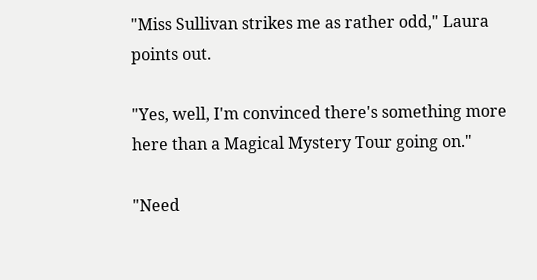"Miss Sullivan strikes me as rather odd," Laura points out.

"Yes, well, I'm convinced there's something more here than a Magical Mystery Tour going on."

"Need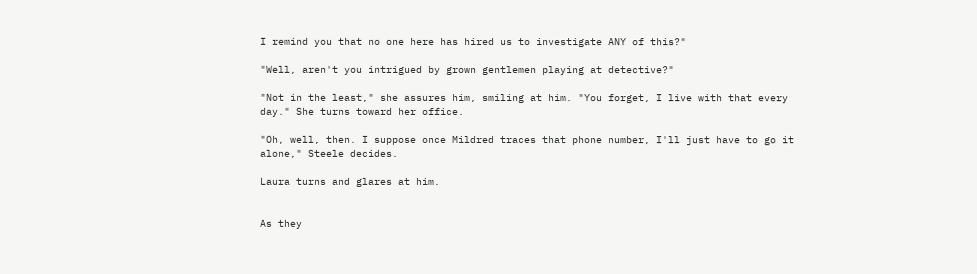I remind you that no one here has hired us to investigate ANY of this?"

"Well, aren't you intrigued by grown gentlemen playing at detective?"

"Not in the least," she assures him, smiling at him. "You forget, I live with that every day." She turns toward her office.

"Oh, well, then. I suppose once Mildred traces that phone number, I'll just have to go it alone," Steele decides.

Laura turns and glares at him.


As they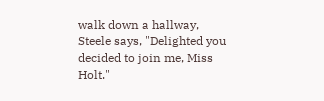walk down a hallway, Steele says, "Delighted you decided to join me, Miss Holt."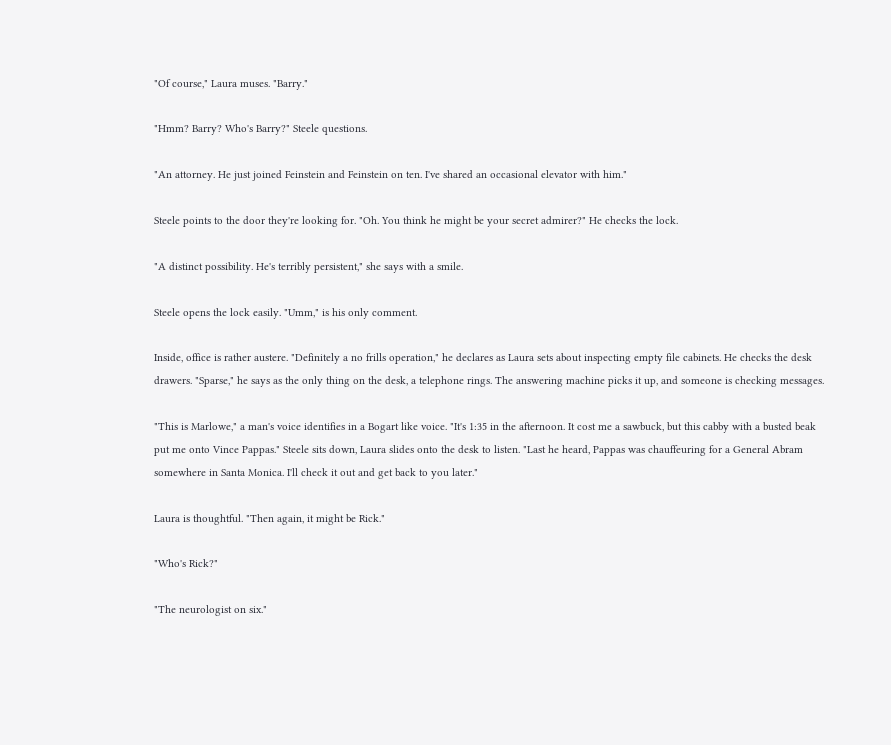"Of course," Laura muses. "Barry."

"Hmm? Barry? Who's Barry?" Steele questions.

"An attorney. He just joined Feinstein and Feinstein on ten. I've shared an occasional elevator with him."

Steele points to the door they're looking for. "Oh. You think he might be your secret admirer?" He checks the lock.

"A distinct possibility. He's terribly persistent," she says with a smile.

Steele opens the lock easily. "Umm," is his only comment.

Inside, office is rather austere. "Definitely a no frills operation," he declares as Laura sets about inspecting empty file cabinets. He checks the desk drawers. "Sparse," he says as the only thing on the desk, a telephone rings. The answering machine picks it up, and someone is checking messages.

"This is Marlowe," a man's voice identifies in a Bogart like voice. "It's 1:35 in the afternoon. It cost me a sawbuck, but this cabby with a busted beak put me onto Vince Pappas." Steele sits down, Laura slides onto the desk to listen. "Last he heard, Pappas was chauffeuring for a General Abram somewhere in Santa Monica. I'll check it out and get back to you later."

Laura is thoughtful. "Then again, it might be Rick."

"Who's Rick?"

"The neurologist on six."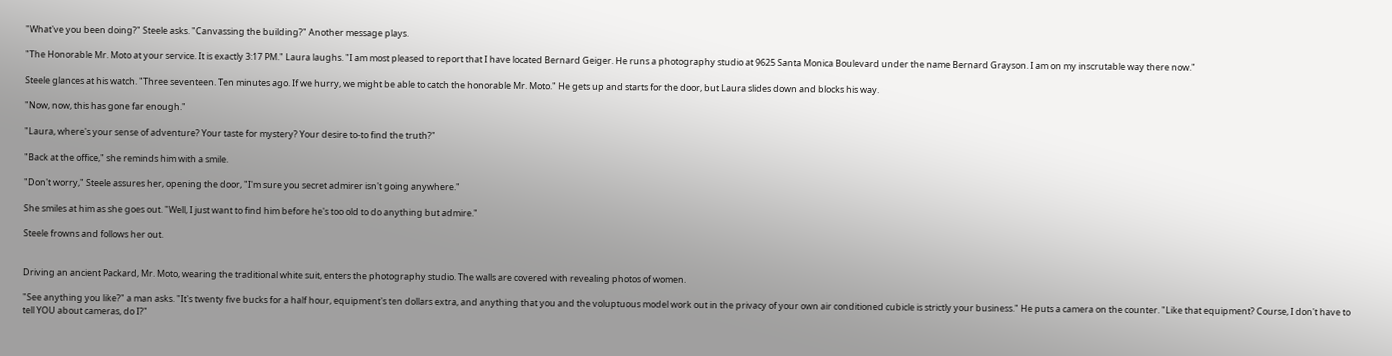"What've you been doing?" Steele asks. "Canvassing the building?" Another message plays.

"The Honorable Mr. Moto at your service. It is exactly 3:17 PM." Laura laughs. "I am most pleased to report that I have located Bernard Geiger. He runs a photography studio at 9625 Santa Monica Boulevard under the name Bernard Grayson. I am on my inscrutable way there now."

Steele glances at his watch. "Three seventeen. Ten minutes ago. If we hurry, we might be able to catch the honorable Mr. Moto." He gets up and starts for the door, but Laura slides down and blocks his way.

"Now, now, this has gone far enough."

"Laura, where's your sense of adventure? Your taste for mystery? Your desire to-to find the truth?"

"Back at the office," she reminds him with a smile.

"Don't worry," Steele assures her, opening the door, "I'm sure you secret admirer isn't going anywhere."

She smiles at him as she goes out. "Well, I just want to find him before he's too old to do anything but admire."

Steele frowns and follows her out.


Driving an ancient Packard, Mr. Moto, wearing the traditional white suit, enters the photography studio. The walls are covered with revealing photos of women.

"See anything you like?" a man asks. "It's twenty five bucks for a half hour, equipment's ten dollars extra, and anything that you and the voluptuous model work out in the privacy of your own air conditioned cubicle is strictly your business." He puts a camera on the counter. "Like that equipment? Course, I don't have to tell YOU about cameras, do I?"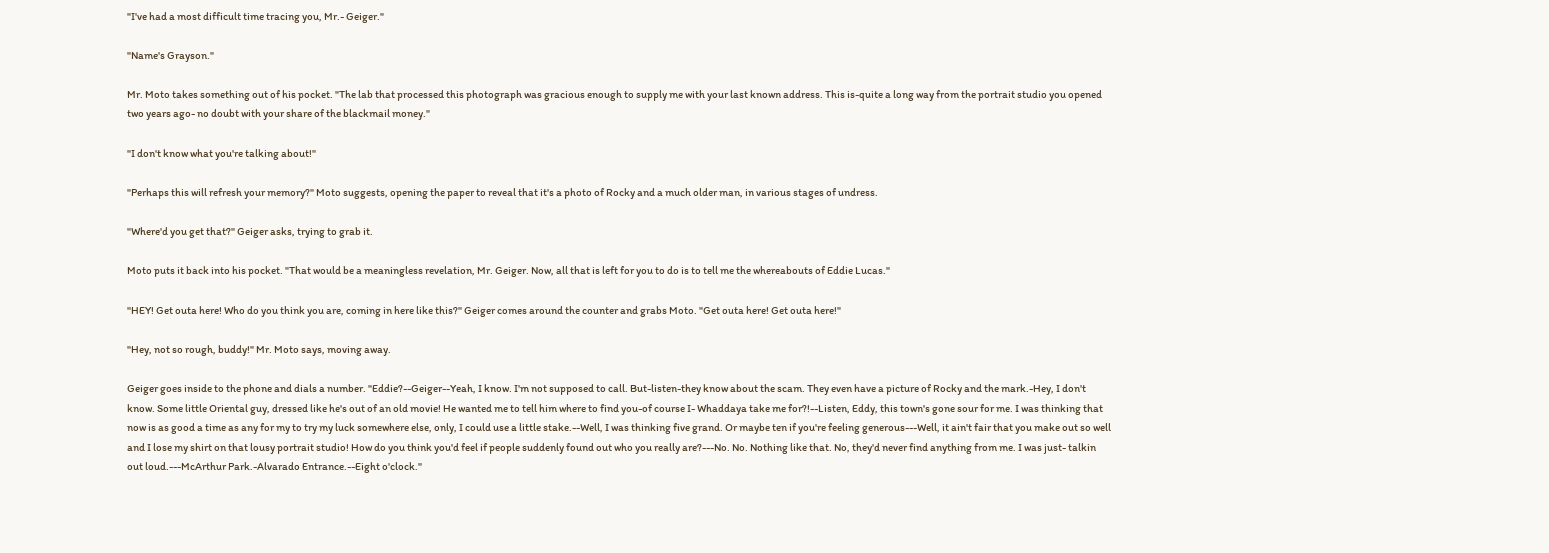"I've had a most difficult time tracing you, Mr.- Geiger."

"Name's Grayson."

Mr. Moto takes something out of his pocket. "The lab that processed this photograph was gracious enough to supply me with your last known address. This is-quite a long way from the portrait studio you opened two years ago- no doubt with your share of the blackmail money."

"I don't know what you're talking about!"

"Perhaps this will refresh your memory?" Moto suggests, opening the paper to reveal that it's a photo of Rocky and a much older man, in various stages of undress.

"Where'd you get that?" Geiger asks, trying to grab it.

Moto puts it back into his pocket. "That would be a meaningless revelation, Mr. Geiger. Now, all that is left for you to do is to tell me the whereabouts of Eddie Lucas."

"HEY! Get outa here! Who do you think you are, coming in here like this?" Geiger comes around the counter and grabs Moto. "Get outa here! Get outa here!"

"Hey, not so rough, buddy!" Mr. Moto says, moving away.

Geiger goes inside to the phone and dials a number. "Eddie?--Geiger--Yeah, I know. I'm not supposed to call. But-listen-they know about the scam. They even have a picture of Rocky and the mark.-Hey, I don't know. Some little Oriental guy, dressed like he's out of an old movie! He wanted me to tell him where to find you-of course I- Whaddaya take me for?!--Listen, Eddy, this town's gone sour for me. I was thinking that now is as good a time as any for my to try my luck somewhere else, only, I could use a little stake.--Well, I was thinking five grand. Or maybe ten if you're feeling generous---Well, it ain't fair that you make out so well and I lose my shirt on that lousy portrait studio! How do you think you'd feel if people suddenly found out who you really are?---No. No. Nothing like that. No, they'd never find anything from me. I was just- talkin out loud.---McArthur Park.-Alvarado Entrance.--Eight o'clock."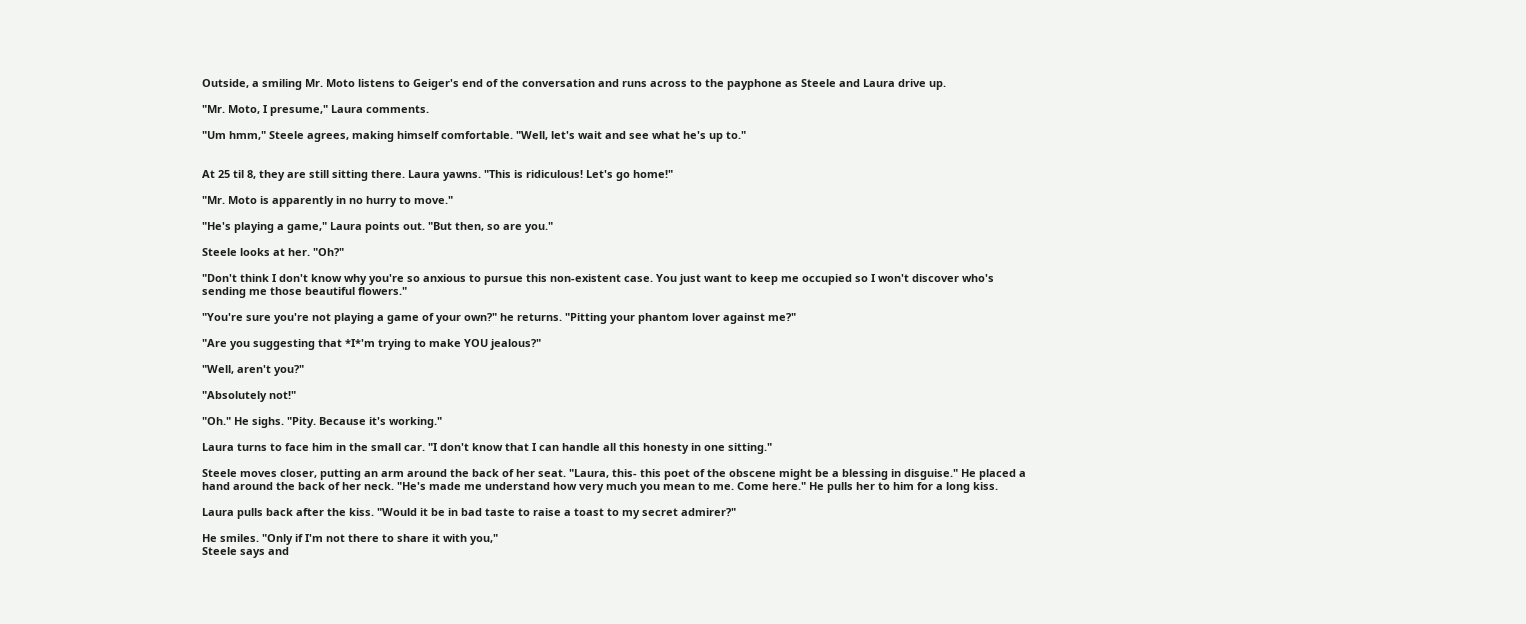Outside, a smiling Mr. Moto listens to Geiger's end of the conversation and runs across to the payphone as Steele and Laura drive up.

"Mr. Moto, I presume," Laura comments.

"Um hmm," Steele agrees, making himself comfortable. "Well, let's wait and see what he's up to."


At 25 til 8, they are still sitting there. Laura yawns. "This is ridiculous! Let's go home!"

"Mr. Moto is apparently in no hurry to move."

"He's playing a game," Laura points out. "But then, so are you."

Steele looks at her. "Oh?"

"Don't think I don't know why you're so anxious to pursue this non-existent case. You just want to keep me occupied so I won't discover who's sending me those beautiful flowers."

"You're sure you're not playing a game of your own?" he returns. "Pitting your phantom lover against me?"

"Are you suggesting that *I*'m trying to make YOU jealous?"

"Well, aren't you?"

"Absolutely not!"

"Oh." He sighs. "Pity. Because it's working."

Laura turns to face him in the small car. "I don't know that I can handle all this honesty in one sitting."

Steele moves closer, putting an arm around the back of her seat. "Laura, this- this poet of the obscene might be a blessing in disguise." He placed a hand around the back of her neck. "He's made me understand how very much you mean to me. Come here." He pulls her to him for a long kiss.

Laura pulls back after the kiss. "Would it be in bad taste to raise a toast to my secret admirer?"

He smiles. "Only if I'm not there to share it with you,"
Steele says and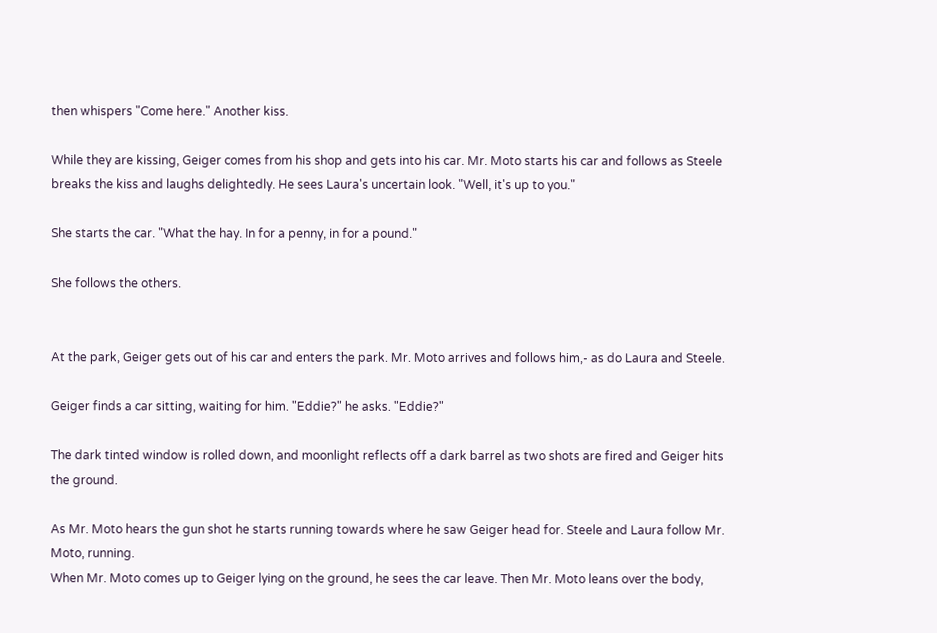then whispers "Come here." Another kiss.

While they are kissing, Geiger comes from his shop and gets into his car. Mr. Moto starts his car and follows as Steele breaks the kiss and laughs delightedly. He sees Laura's uncertain look. "Well, it's up to you."

She starts the car. "What the hay. In for a penny, in for a pound."

She follows the others.


At the park, Geiger gets out of his car and enters the park. Mr. Moto arrives and follows him,- as do Laura and Steele.

Geiger finds a car sitting, waiting for him. "Eddie?" he asks. "Eddie?"

The dark tinted window is rolled down, and moonlight reflects off a dark barrel as two shots are fired and Geiger hits the ground.

As Mr. Moto hears the gun shot he starts running towards where he saw Geiger head for. Steele and Laura follow Mr. Moto, running.
When Mr. Moto comes up to Geiger lying on the ground, he sees the car leave. Then Mr. Moto leans over the body,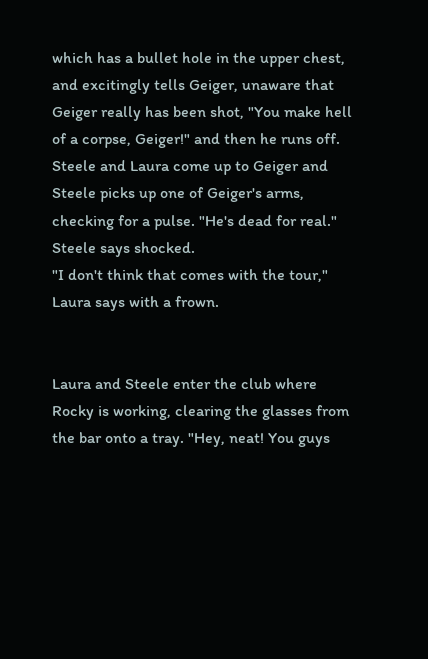which has a bullet hole in the upper chest, and excitingly tells Geiger, unaware that Geiger really has been shot, "You make hell of a corpse, Geiger!" and then he runs off.
Steele and Laura come up to Geiger and Steele picks up one of Geiger's arms, checking for a pulse. "He's dead for real." Steele says shocked.
"I don't think that comes with the tour," Laura says with a frown.


Laura and Steele enter the club where Rocky is working, clearing the glasses from the bar onto a tray. "Hey, neat! You guys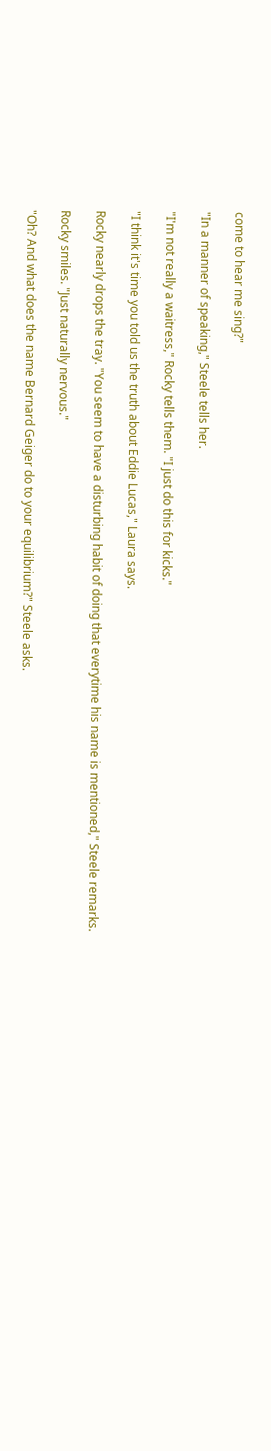come to hear me sing?"

"In a manner of speaking," Steele tells her.

"I'm not really a waitress," Rocky tells them. "I just do this for kicks."

"I think it's time you told us the truth about Eddie Lucas," Laura says.

Rocky nearly drops the tray. "You seem to have a disturbing habit of doing that everytime his name is mentioned," Steele remarks.

Rocky smiles. "Just naturally nervous."

"Oh? And what does the name Bernard Geiger do to your equilibrium?" Steele asks.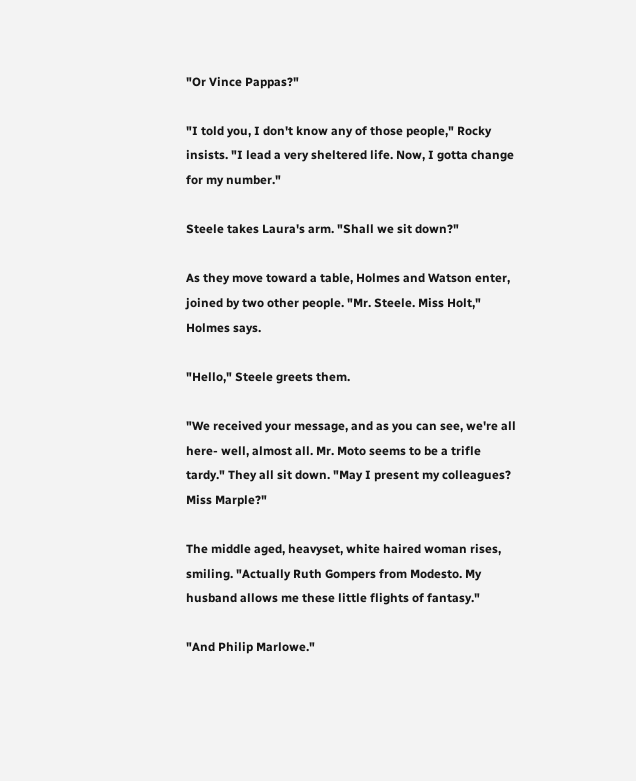"Or Vince Pappas?"

"I told you, I don't know any of those people," Rocky insists. "I lead a very sheltered life. Now, I gotta change for my number."

Steele takes Laura's arm. "Shall we sit down?"

As they move toward a table, Holmes and Watson enter, joined by two other people. "Mr. Steele. Miss Holt," Holmes says.

"Hello," Steele greets them.

"We received your message, and as you can see, we're all here- well, almost all. Mr. Moto seems to be a trifle tardy." They all sit down. "May I present my colleagues? Miss Marple?"

The middle aged, heavyset, white haired woman rises, smiling. "Actually Ruth Gompers from Modesto. My husband allows me these little flights of fantasy."

"And Philip Marlowe."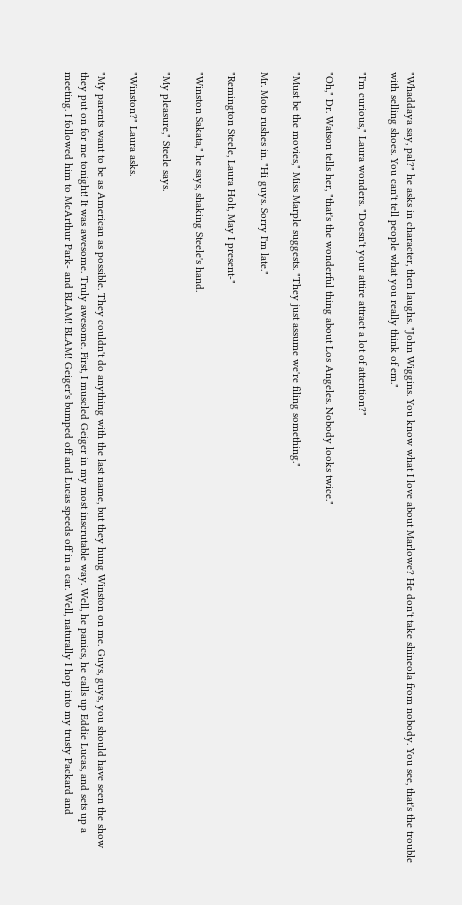"Whaddaya say, pal?" he asks in character, then laughs. "John Wiggins. You know what I love about Marlowe? He don't take shineola from nobody. You see, that's the trouble with selling shoes. You can't tell people what you really think of em."

"I'm curious," Laura wonders. "Doesn't your attire attract a lot of attention?"

"Oh," Dr. Watson tells her, "that's the wonderful thing about Los Angeles. Nobody looks twice."

"Must be the movies," Miss Marple suggests. "They just assume we're filing something."

Mr. Moto rushes in. "Hi guys. Sorry I'm late."

"Remington Steele, Laura Holt, May I present-"

"Winston Sakata," he says, shaking Steele's hand.

"My pleasure," Steele says.

"Winston?" Laura asks.

"My parents want to be as American as possible. They couldn't do anything with the last name, but they hung Winston on me. Guys, guys, you should have seen the show they put on for me tonight! It was awesome. Truly awesome. First, I muscled Geiger in my most inscrutable way. Well, he panics, he calls up Eddie Lucas, and sets up a meeting. I followed him to McArthur Park- and BLAM! BLAM! Geiger's bumped off and Lucas speeds off in a car. Well, naturally I hop into my trusty Packard and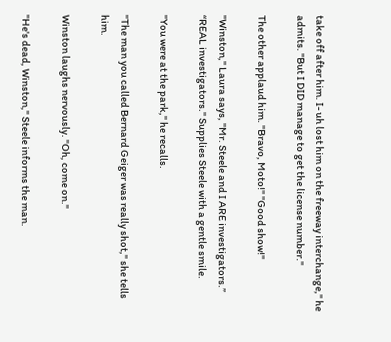take off after him. I- uh lost him on the freeway interchange," he admits. "But I DID manage to get the license number."

The other applaud him. "Bravo, Moto!" "Good show!"

"Winston," Laura says, "Mr. Steele and I ARE investigators.”
“REAL investigators." Supplies Steele with a gentle smile.

"You were at the park," he recalls.

"The man you called Bernard Geiger was really shot," she tells him.

Winston laughs nervously. "Oh, come on."

"He's dead, Winston," Steele informs the man.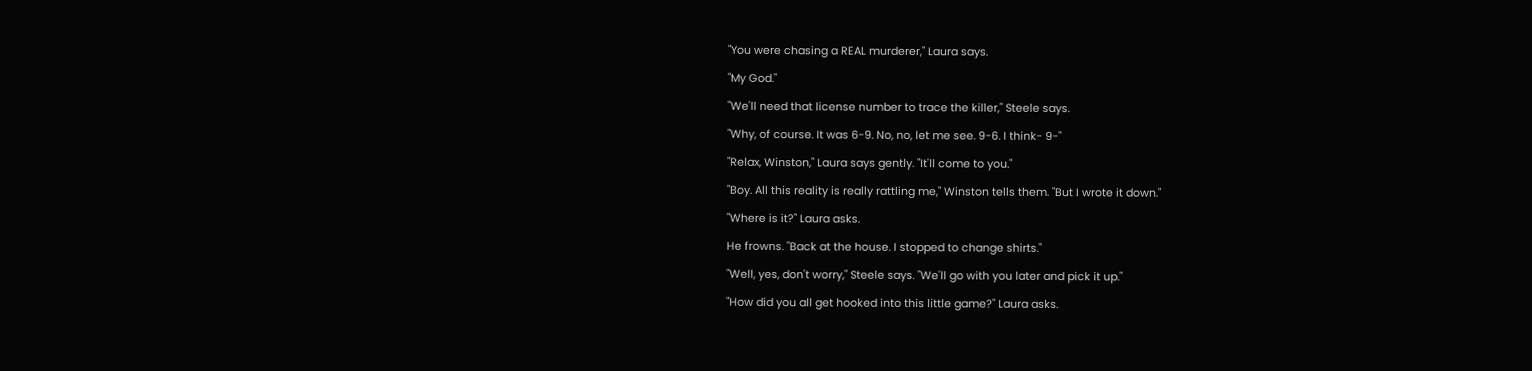"You were chasing a REAL murderer," Laura says.

"My God."

"We'll need that license number to trace the killer," Steele says.

"Why, of course. It was 6-9. No, no, let me see. 9-6. I think- 9-"

"Relax, Winston," Laura says gently. "It'll come to you."

"Boy. All this reality is really rattling me," Winston tells them. "But I wrote it down."

"Where is it?" Laura asks.

He frowns. "Back at the house. I stopped to change shirts."

"Well, yes, don't worry," Steele says. "We'll go with you later and pick it up."

"How did you all get hooked into this little game?" Laura asks.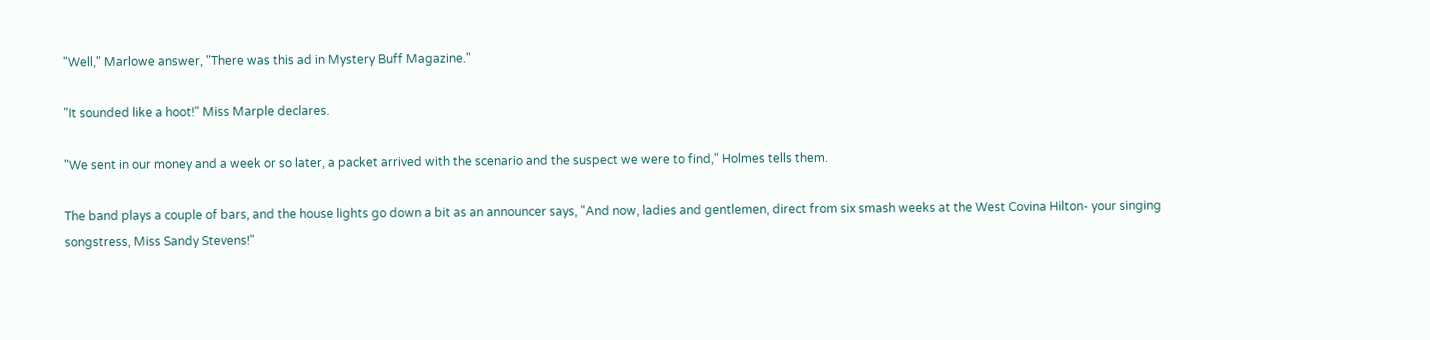"Well," Marlowe answer, "There was this ad in Mystery Buff Magazine."

"It sounded like a hoot!" Miss Marple declares.

"We sent in our money and a week or so later, a packet arrived with the scenario and the suspect we were to find," Holmes tells them.

The band plays a couple of bars, and the house lights go down a bit as an announcer says, "And now, ladies and gentlemen, direct from six smash weeks at the West Covina Hilton- your singing songstress, Miss Sandy Stevens!"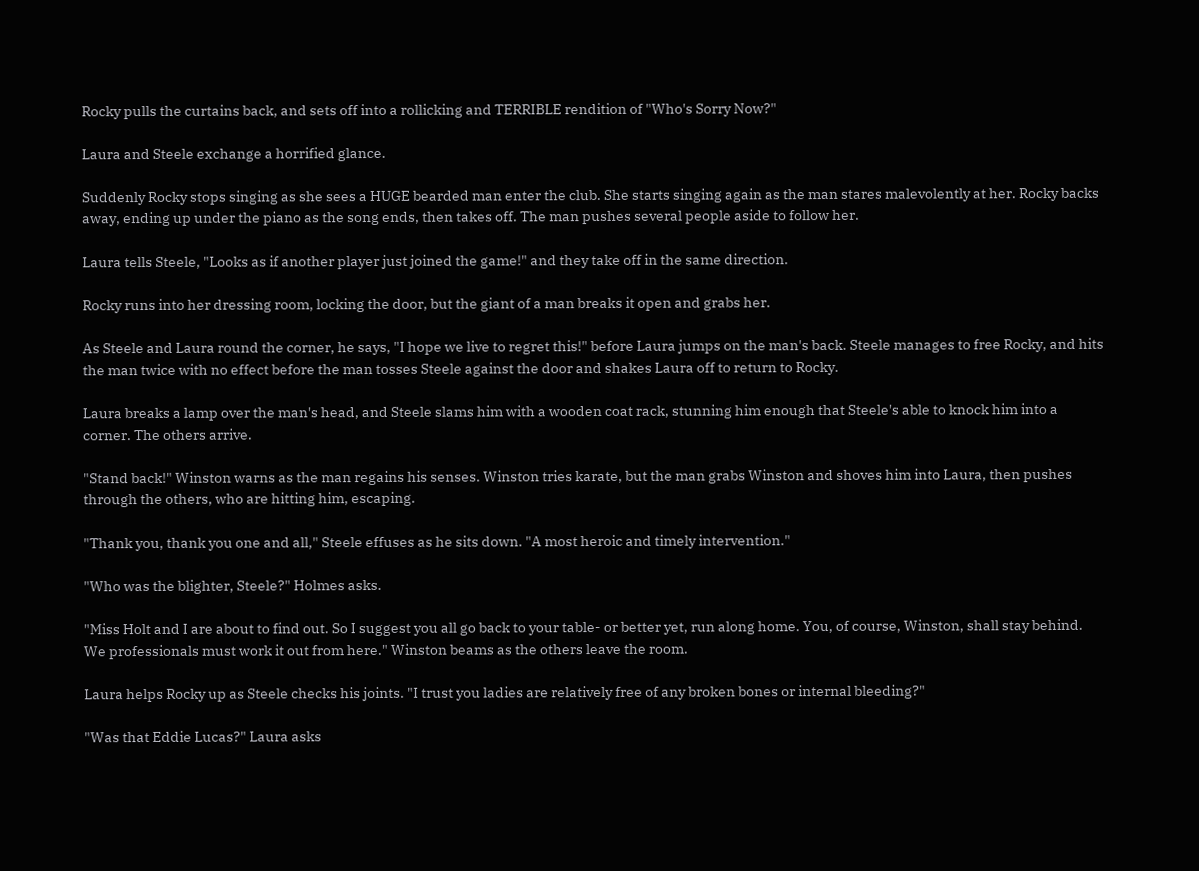Rocky pulls the curtains back, and sets off into a rollicking and TERRIBLE rendition of "Who's Sorry Now?"

Laura and Steele exchange a horrified glance.

Suddenly Rocky stops singing as she sees a HUGE bearded man enter the club. She starts singing again as the man stares malevolently at her. Rocky backs away, ending up under the piano as the song ends, then takes off. The man pushes several people aside to follow her.

Laura tells Steele, "Looks as if another player just joined the game!" and they take off in the same direction.

Rocky runs into her dressing room, locking the door, but the giant of a man breaks it open and grabs her.

As Steele and Laura round the corner, he says, "I hope we live to regret this!" before Laura jumps on the man's back. Steele manages to free Rocky, and hits the man twice with no effect before the man tosses Steele against the door and shakes Laura off to return to Rocky.

Laura breaks a lamp over the man's head, and Steele slams him with a wooden coat rack, stunning him enough that Steele's able to knock him into a corner. The others arrive.

"Stand back!" Winston warns as the man regains his senses. Winston tries karate, but the man grabs Winston and shoves him into Laura, then pushes through the others, who are hitting him, escaping.

"Thank you, thank you one and all," Steele effuses as he sits down. "A most heroic and timely intervention."

"Who was the blighter, Steele?" Holmes asks.

"Miss Holt and I are about to find out. So I suggest you all go back to your table- or better yet, run along home. You, of course, Winston, shall stay behind. We professionals must work it out from here." Winston beams as the others leave the room.

Laura helps Rocky up as Steele checks his joints. "I trust you ladies are relatively free of any broken bones or internal bleeding?"

"Was that Eddie Lucas?" Laura asks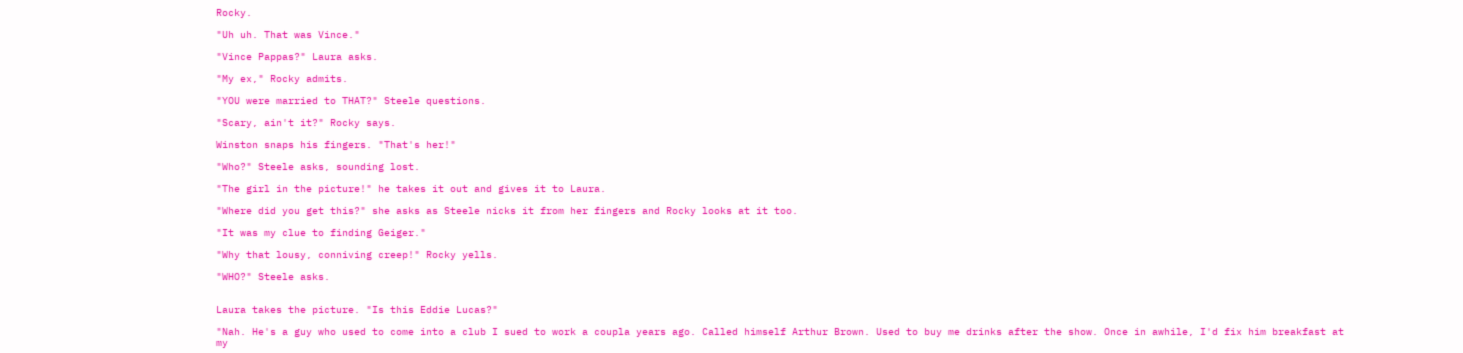Rocky.

"Uh uh. That was Vince."

"Vince Pappas?" Laura asks.

"My ex," Rocky admits.

"YOU were married to THAT?" Steele questions.

"Scary, ain't it?" Rocky says.

Winston snaps his fingers. "That's her!"

"Who?" Steele asks, sounding lost.

"The girl in the picture!" he takes it out and gives it to Laura.

"Where did you get this?" she asks as Steele nicks it from her fingers and Rocky looks at it too.

"It was my clue to finding Geiger."

"Why that lousy, conniving creep!" Rocky yells.

"WHO?" Steele asks.


Laura takes the picture. "Is this Eddie Lucas?"

"Nah. He's a guy who used to come into a club I sued to work a coupla years ago. Called himself Arthur Brown. Used to buy me drinks after the show. Once in awhile, I'd fix him breakfast at my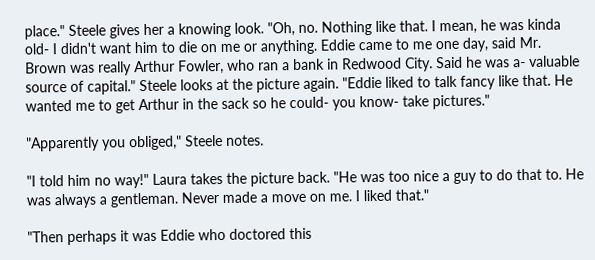place." Steele gives her a knowing look. "Oh, no. Nothing like that. I mean, he was kinda old- I didn't want him to die on me or anything. Eddie came to me one day, said Mr. Brown was really Arthur Fowler, who ran a bank in Redwood City. Said he was a- valuable source of capital." Steele looks at the picture again. "Eddie liked to talk fancy like that. He wanted me to get Arthur in the sack so he could- you know- take pictures."

"Apparently you obliged," Steele notes.

"I told him no way!" Laura takes the picture back. "He was too nice a guy to do that to. He was always a gentleman. Never made a move on me. I liked that."

"Then perhaps it was Eddie who doctored this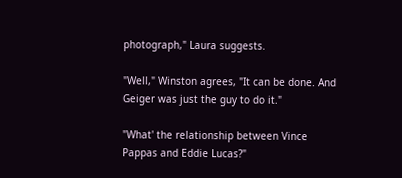photograph," Laura suggests.

"Well," Winston agrees, "It can be done. And Geiger was just the guy to do it."

"What' the relationship between Vince Pappas and Eddie Lucas?"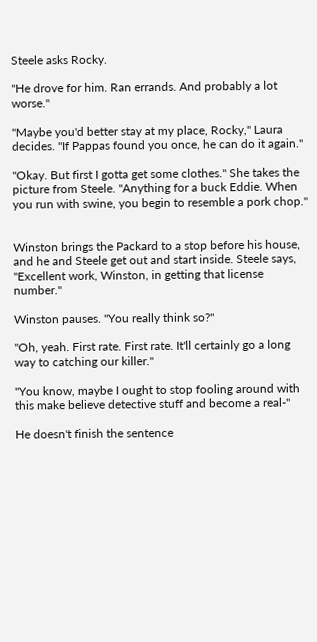Steele asks Rocky.

"He drove for him. Ran errands. And probably a lot worse."

"Maybe you'd better stay at my place, Rocky," Laura decides. "If Pappas found you once, he can do it again."

"Okay. But first I gotta get some clothes." She takes the picture from Steele. "Anything for a buck Eddie. When you run with swine, you begin to resemble a pork chop."


Winston brings the Packard to a stop before his house, and he and Steele get out and start inside. Steele says, "Excellent work, Winston, in getting that license number."

Winston pauses. "You really think so?"

"Oh, yeah. First rate. First rate. It'll certainly go a long way to catching our killer."

"You know, maybe I ought to stop fooling around with this make believe detective stuff and become a real-"

He doesn't finish the sentence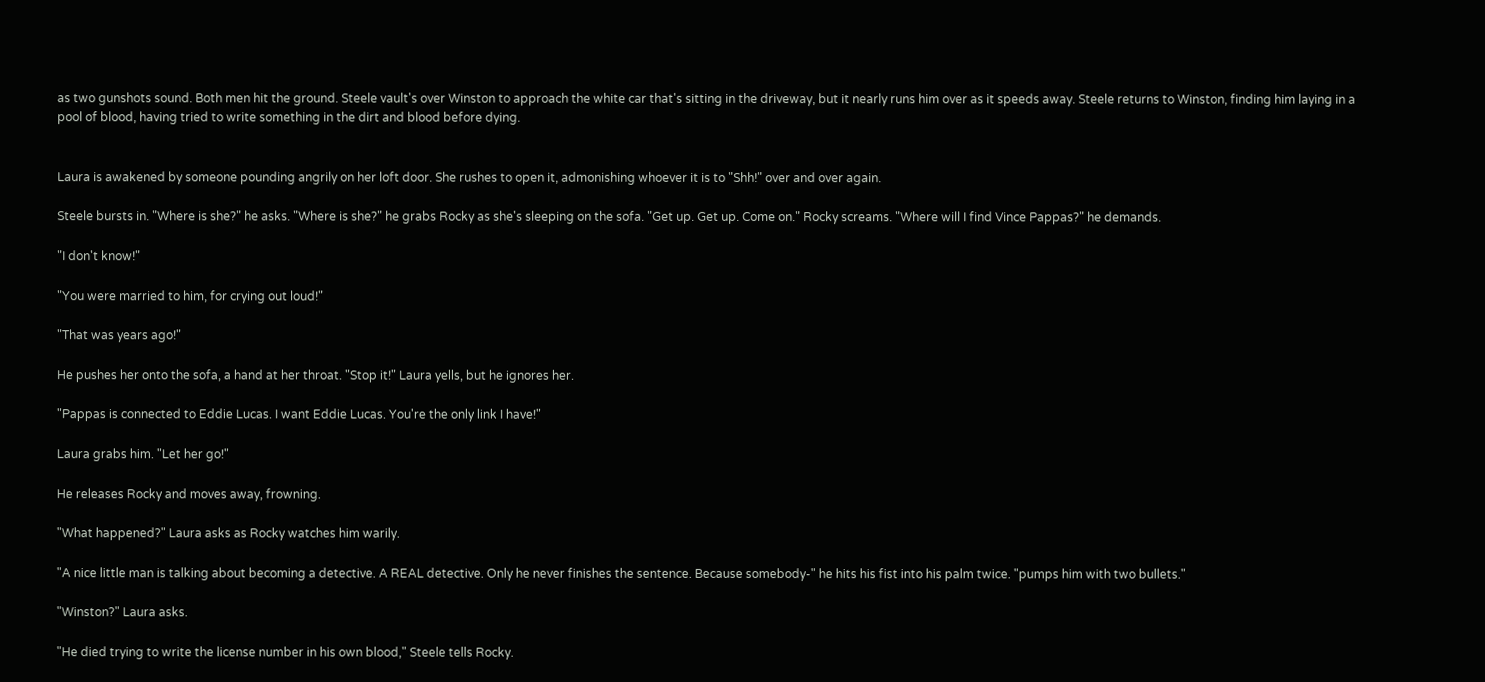as two gunshots sound. Both men hit the ground. Steele vault's over Winston to approach the white car that's sitting in the driveway, but it nearly runs him over as it speeds away. Steele returns to Winston, finding him laying in a pool of blood, having tried to write something in the dirt and blood before dying.


Laura is awakened by someone pounding angrily on her loft door. She rushes to open it, admonishing whoever it is to "Shh!" over and over again.

Steele bursts in. "Where is she?" he asks. "Where is she?" he grabs Rocky as she's sleeping on the sofa. "Get up. Get up. Come on." Rocky screams. "Where will I find Vince Pappas?" he demands.

"I don't know!"

"You were married to him, for crying out loud!"

"That was years ago!"

He pushes her onto the sofa, a hand at her throat. "Stop it!" Laura yells, but he ignores her.

"Pappas is connected to Eddie Lucas. I want Eddie Lucas. You're the only link I have!"

Laura grabs him. "Let her go!"

He releases Rocky and moves away, frowning.

"What happened?" Laura asks as Rocky watches him warily.

"A nice little man is talking about becoming a detective. A REAL detective. Only he never finishes the sentence. Because somebody-" he hits his fist into his palm twice. "pumps him with two bullets."

"Winston?" Laura asks.

"He died trying to write the license number in his own blood," Steele tells Rocky.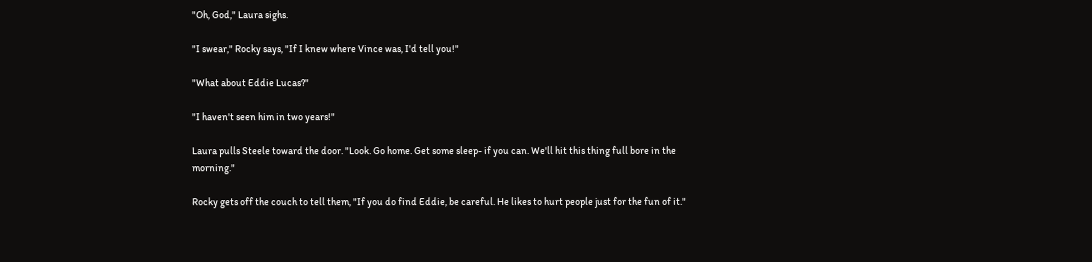"Oh, God," Laura sighs.

"I swear," Rocky says, "If I knew where Vince was, I'd tell you!"

"What about Eddie Lucas?"

"I haven't seen him in two years!"

Laura pulls Steele toward the door. "Look. Go home. Get some sleep- if you can. We'll hit this thing full bore in the morning."

Rocky gets off the couch to tell them, "If you do find Eddie, be careful. He likes to hurt people just for the fun of it."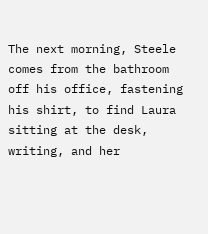The next morning, Steele comes from the bathroom off his office, fastening his shirt, to find Laura sitting at the desk, writing, and her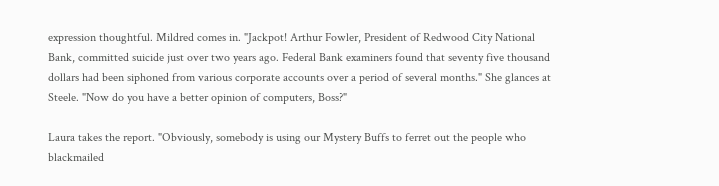expression thoughtful. Mildred comes in. "Jackpot! Arthur Fowler, President of Redwood City National Bank, committed suicide just over two years ago. Federal Bank examiners found that seventy five thousand dollars had been siphoned from various corporate accounts over a period of several months." She glances at Steele. "Now do you have a better opinion of computers, Boss?"

Laura takes the report. "Obviously, somebody is using our Mystery Buffs to ferret out the people who blackmailed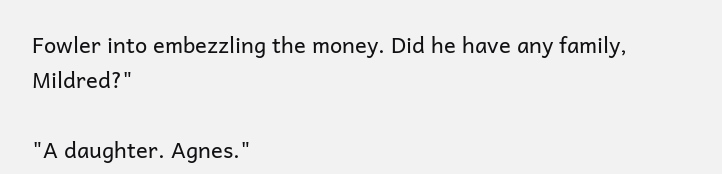Fowler into embezzling the money. Did he have any family, Mildred?"

"A daughter. Agnes."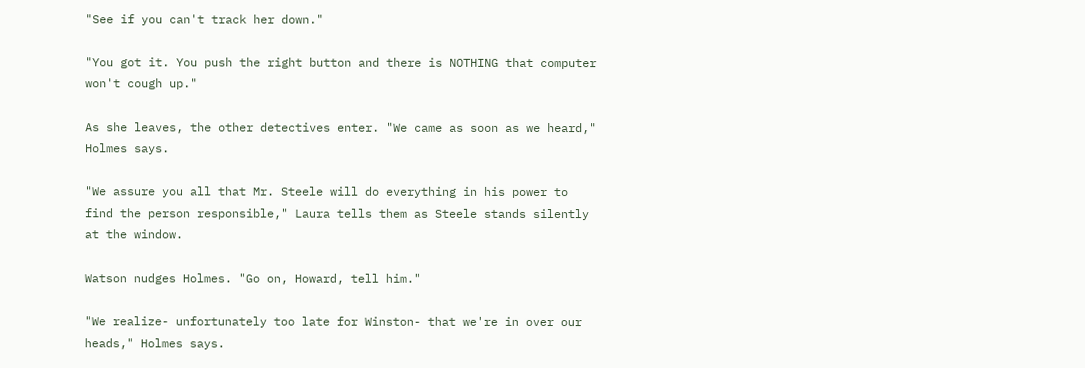"See if you can't track her down."

"You got it. You push the right button and there is NOTHING that computer won't cough up."

As she leaves, the other detectives enter. "We came as soon as we heard," Holmes says.

"We assure you all that Mr. Steele will do everything in his power to find the person responsible," Laura tells them as Steele stands silently at the window.

Watson nudges Holmes. "Go on, Howard, tell him."

"We realize- unfortunately too late for Winston- that we're in over our heads," Holmes says.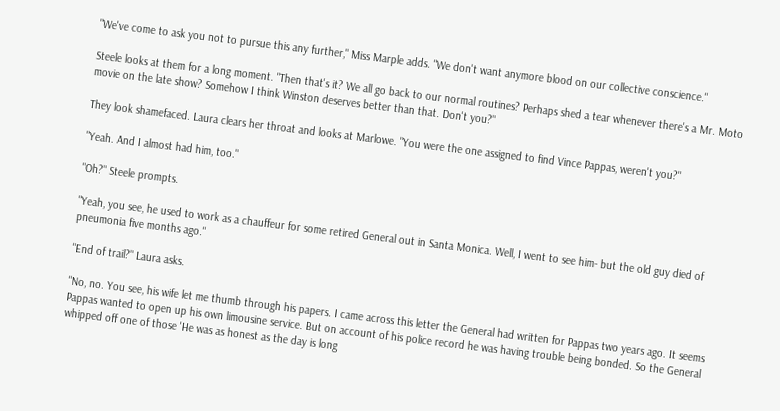"We've come to ask you not to pursue this any further," Miss Marple adds. "We don't want anymore blood on our collective conscience."

Steele looks at them for a long moment. "Then that's it? We all go back to our normal routines? Perhaps shed a tear whenever there's a Mr. Moto movie on the late show? Somehow I think Winston deserves better than that. Don't you?"

They look shamefaced. Laura clears her throat and looks at Marlowe. "You were the one assigned to find Vince Pappas, weren't you?"

"Yeah. And I almost had him, too."

"Oh?" Steele prompts.

"Yeah, you see, he used to work as a chauffeur for some retired General out in Santa Monica. Well, I went to see him- but the old guy died of pneumonia five months ago."

"End of trail?" Laura asks.

"No, no. You see, his wife let me thumb through his papers. I came across this letter the General had written for Pappas two years ago. It seems Pappas wanted to open up his own limousine service. But on account of his police record he was having trouble being bonded. So the General whipped off one of those 'He was as honest as the day is long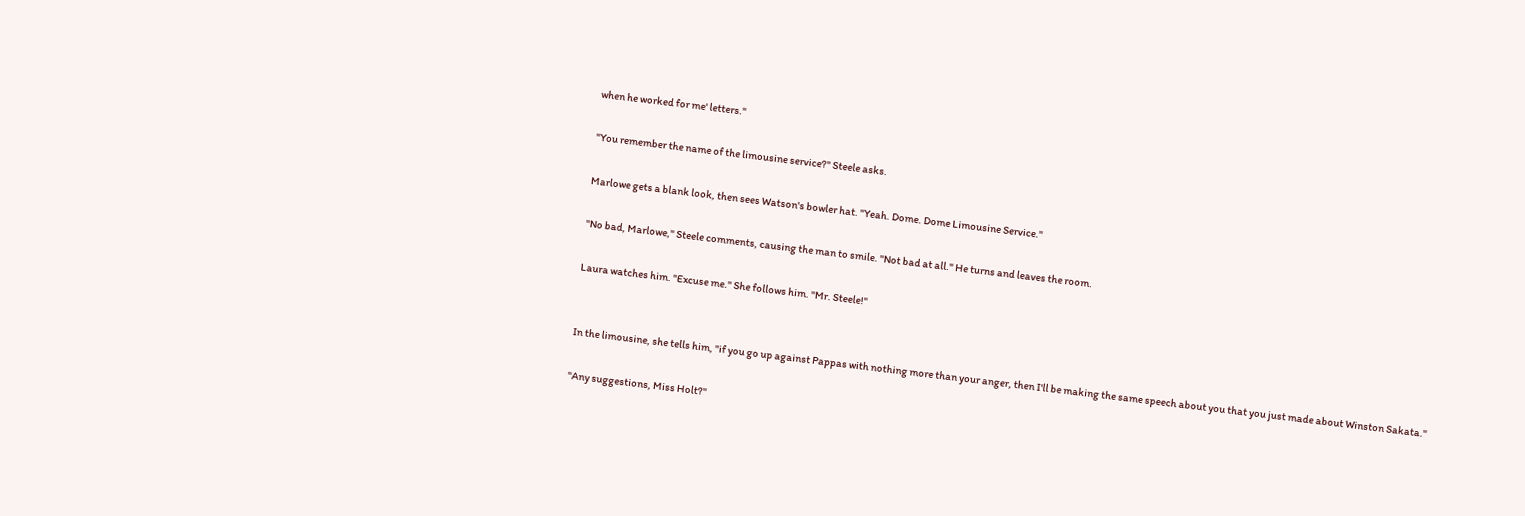when he worked for me' letters."

"You remember the name of the limousine service?" Steele asks.

Marlowe gets a blank look, then sees Watson's bowler hat. "Yeah. Dome. Dome Limousine Service."

"No bad, Marlowe," Steele comments, causing the man to smile. "Not bad at all." He turns and leaves the room.

Laura watches him. "Excuse me." She follows him. "Mr. Steele!"


In the limousine, she tells him, "if you go up against Pappas with nothing more than your anger, then I'll be making the same speech about you that you just made about Winston Sakata."

"Any suggestions, Miss Holt?"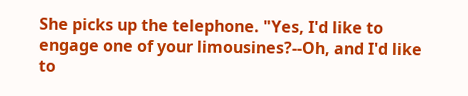She picks up the telephone. "Yes, I'd like to engage one of your limousines?--Oh, and I'd like to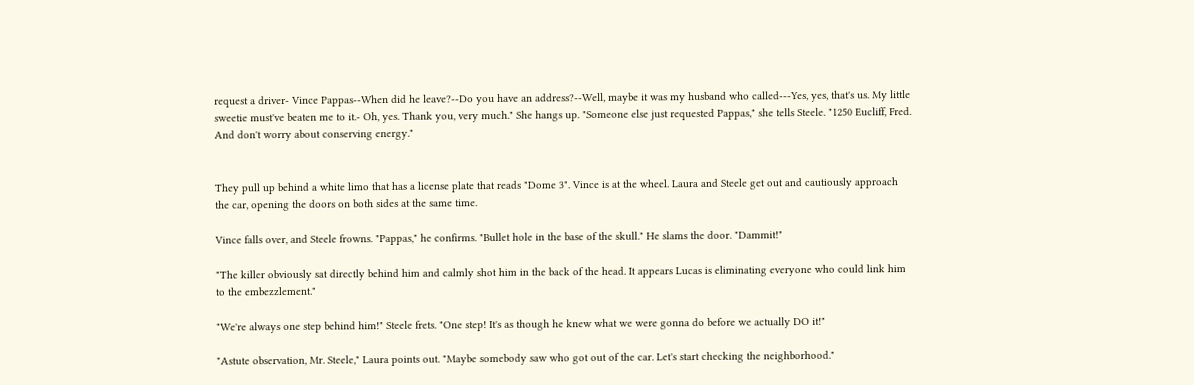request a driver- Vince Pappas--When did he leave?--Do you have an address?--Well, maybe it was my husband who called---Yes, yes, that's us. My little sweetie must've beaten me to it.- Oh, yes. Thank you, very much." She hangs up. "Someone else just requested Pappas," she tells Steele. "1250 Eucliff, Fred. And don't worry about conserving energy."


They pull up behind a white limo that has a license plate that reads "Dome 3". Vince is at the wheel. Laura and Steele get out and cautiously approach the car, opening the doors on both sides at the same time.

Vince falls over, and Steele frowns. "Pappas," he confirms. "Bullet hole in the base of the skull." He slams the door. "Dammit!"

"The killer obviously sat directly behind him and calmly shot him in the back of the head. It appears Lucas is eliminating everyone who could link him to the embezzlement."

"We're always one step behind him!" Steele frets. "One step! It's as though he knew what we were gonna do before we actually DO it!"

"Astute observation, Mr. Steele," Laura points out. "Maybe somebody saw who got out of the car. Let's start checking the neighborhood."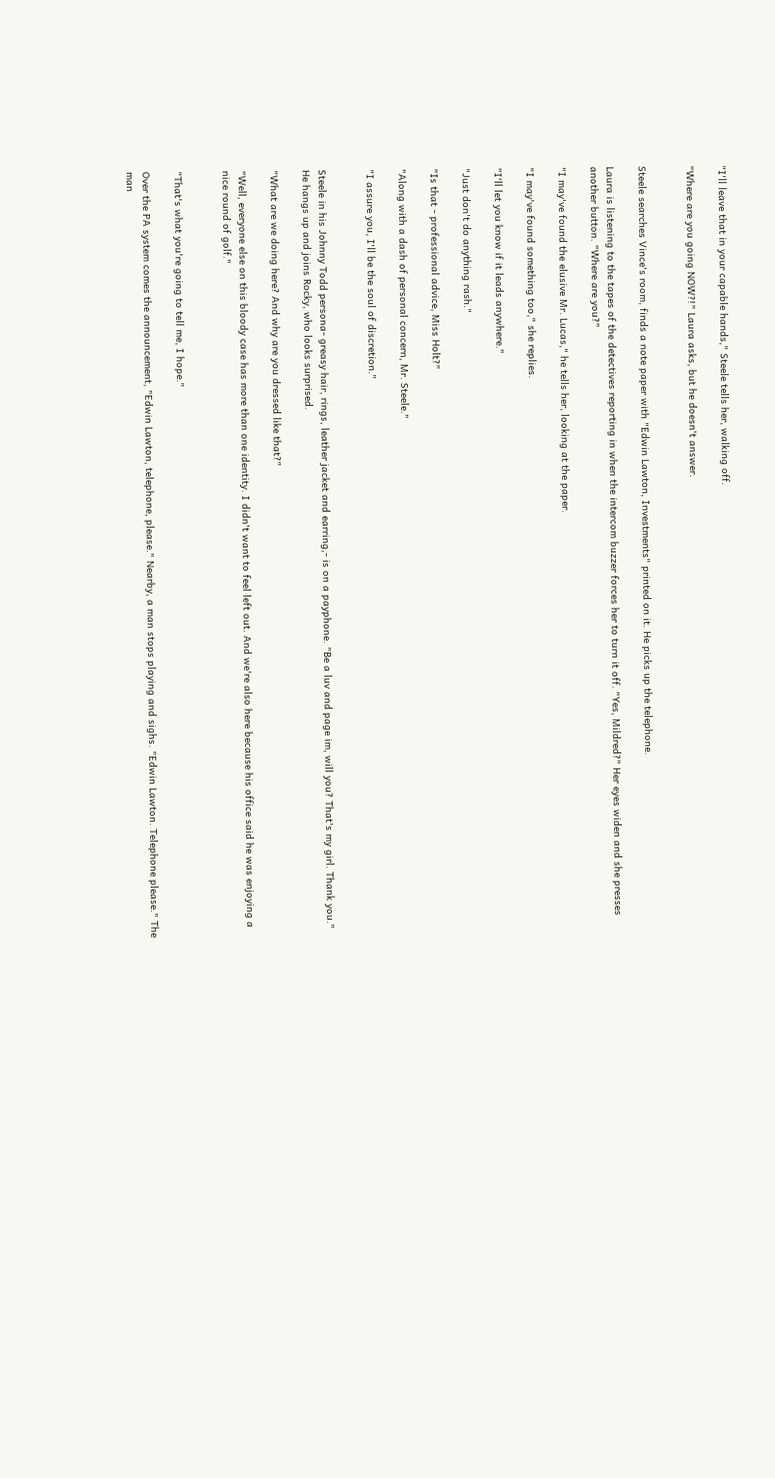"I'll leave that in your capable hands," Steele tells her, walking off.

"Where are you going NOW?!" Laura asks, but he doesn't answer.


Steele searches Vince's room, finds a note paper with "Edwin Lawton, Investments" printed on it. He picks up the telephone.

Laura is listening to the tapes of the detectives reporting in when the intercom buzzer forces her to turn it off. "Yes, Mildred?" Her eyes widen and she presses another button. "Where are you?"

"I may've found the elusive Mr. Lucas," he tells her, looking at the paper.

"I may've found something too," she replies.

"I'll let you know if it leads anywhere."

"Just don't do anything rash."

"Is that - professional advice, Miss Holt?"

"Along with a dash of personal concern, Mr. Steele."

"I assure you, I'll be the soul of discretion."


Steele in his Johnny Todd persona- greasy hair, rings, leather jacket and earring,- is on a payphone. "Be a luv and page im, will you? That's my girl. Thank you." He hangs up and joins Rocky, who looks surprised.

"What are we doing here? And why are you dressed like that?"

"Well, everyone else on this bloody case has more than one identity. I didn't want to feel left out. And we're also here because his office said he was enjoying a nice round of golf."


"That's what you're going to tell me, I hope."

Over the PA system comes the announcement, "Edwin Lawton, telephone, please." Nearby, a man stops playing and sighs. "Edwin Lawton. Telephone please." The man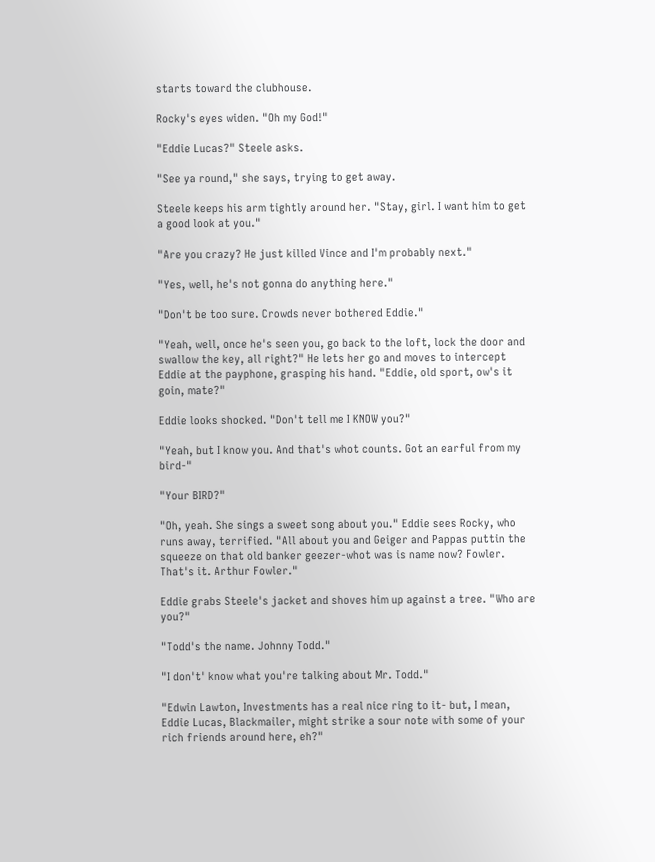starts toward the clubhouse.

Rocky's eyes widen. "Oh my God!"

"Eddie Lucas?" Steele asks.

"See ya round," she says, trying to get away.

Steele keeps his arm tightly around her. "Stay, girl. I want him to get a good look at you."

"Are you crazy? He just killed Vince and I'm probably next."

"Yes, well, he's not gonna do anything here."

"Don't be too sure. Crowds never bothered Eddie."

"Yeah, well, once he's seen you, go back to the loft, lock the door and swallow the key, all right?" He lets her go and moves to intercept Eddie at the payphone, grasping his hand. "Eddie, old sport, ow's it goin, mate?"

Eddie looks shocked. "Don't tell me I KNOW you?"

"Yeah, but I know you. And that's whot counts. Got an earful from my bird-"

"Your BIRD?"

"Oh, yeah. She sings a sweet song about you." Eddie sees Rocky, who runs away, terrified. "All about you and Geiger and Pappas puttin the squeeze on that old banker geezer-whot was is name now? Fowler. That's it. Arthur Fowler."

Eddie grabs Steele's jacket and shoves him up against a tree. "Who are you?"

"Todd's the name. Johnny Todd."

"I don't' know what you're talking about Mr. Todd."

"Edwin Lawton, Investments has a real nice ring to it- but, I mean, Eddie Lucas, Blackmailer, might strike a sour note with some of your rich friends around here, eh?"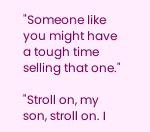"Someone like you might have a tough time selling that one."

"Stroll on, my son, stroll on. I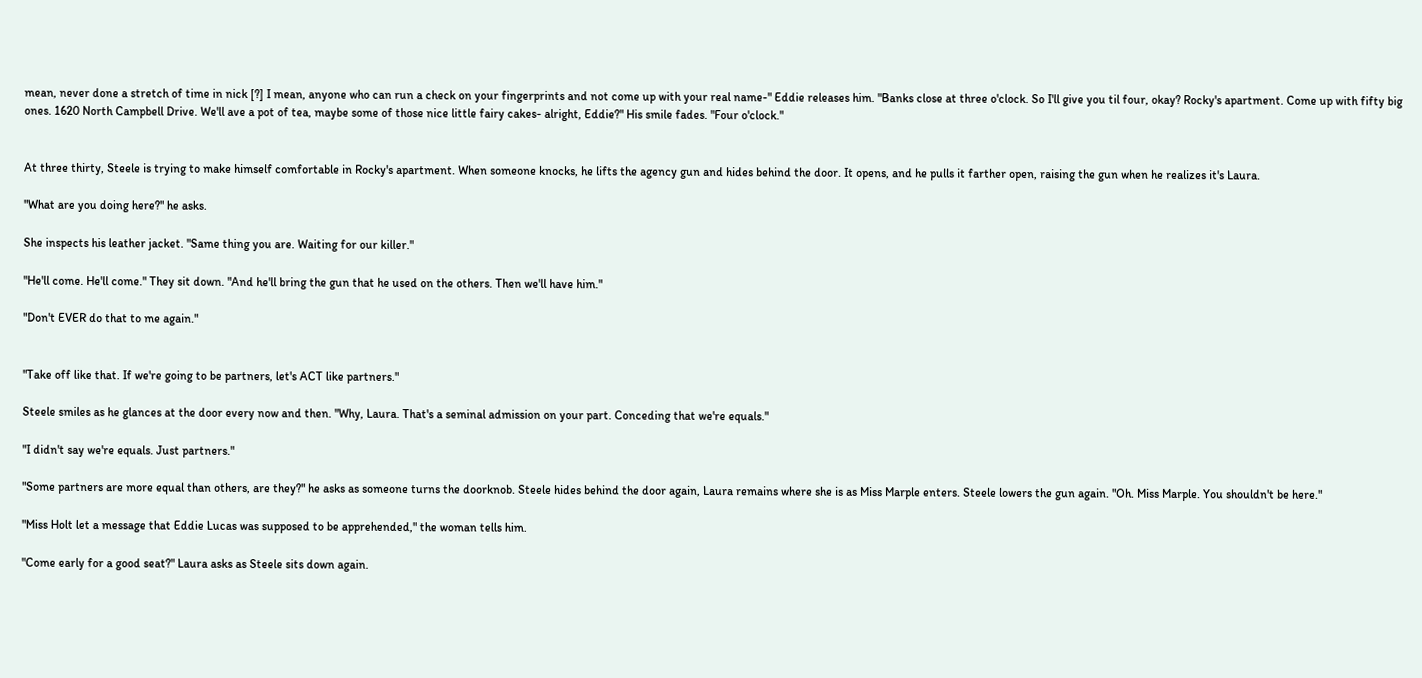mean, never done a stretch of time in nick [?] I mean, anyone who can run a check on your fingerprints and not come up with your real name-" Eddie releases him. "Banks close at three o'clock. So I'll give you til four, okay? Rocky's apartment. Come up with fifty big ones. 1620 North Campbell Drive. We'll ave a pot of tea, maybe some of those nice little fairy cakes- alright, Eddie?" His smile fades. "Four o'clock."


At three thirty, Steele is trying to make himself comfortable in Rocky's apartment. When someone knocks, he lifts the agency gun and hides behind the door. It opens, and he pulls it farther open, raising the gun when he realizes it's Laura.

"What are you doing here?" he asks.

She inspects his leather jacket. "Same thing you are. Waiting for our killer."

"He'll come. He'll come." They sit down. "And he'll bring the gun that he used on the others. Then we'll have him."

"Don't EVER do that to me again."


"Take off like that. If we're going to be partners, let's ACT like partners."

Steele smiles as he glances at the door every now and then. "Why, Laura. That's a seminal admission on your part. Conceding that we're equals."

"I didn't say we're equals. Just partners."

"Some partners are more equal than others, are they?" he asks as someone turns the doorknob. Steele hides behind the door again, Laura remains where she is as Miss Marple enters. Steele lowers the gun again. "Oh. Miss Marple. You shouldn't be here."

"Miss Holt let a message that Eddie Lucas was supposed to be apprehended," the woman tells him.

"Come early for a good seat?" Laura asks as Steele sits down again.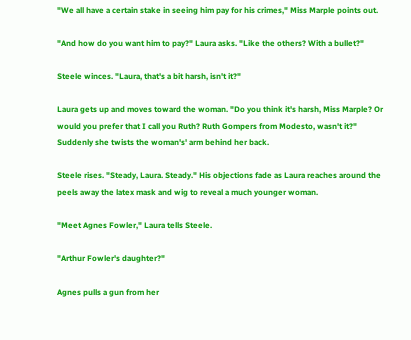"We all have a certain stake in seeing him pay for his crimes," Miss Marple points out.

"And how do you want him to pay?" Laura asks. "Like the others? With a bullet?"

Steele winces. "Laura, that's a bit harsh, isn't it?"

Laura gets up and moves toward the woman. "Do you think it's harsh, Miss Marple? Or would you prefer that I call you Ruth? Ruth Gompers from Modesto, wasn't it?" Suddenly she twists the woman's' arm behind her back.

Steele rises. "Steady, Laura. Steady." His objections fade as Laura reaches around the peels away the latex mask and wig to reveal a much younger woman.

"Meet Agnes Fowler," Laura tells Steele.

"Arthur Fowler's daughter?"

Agnes pulls a gun from her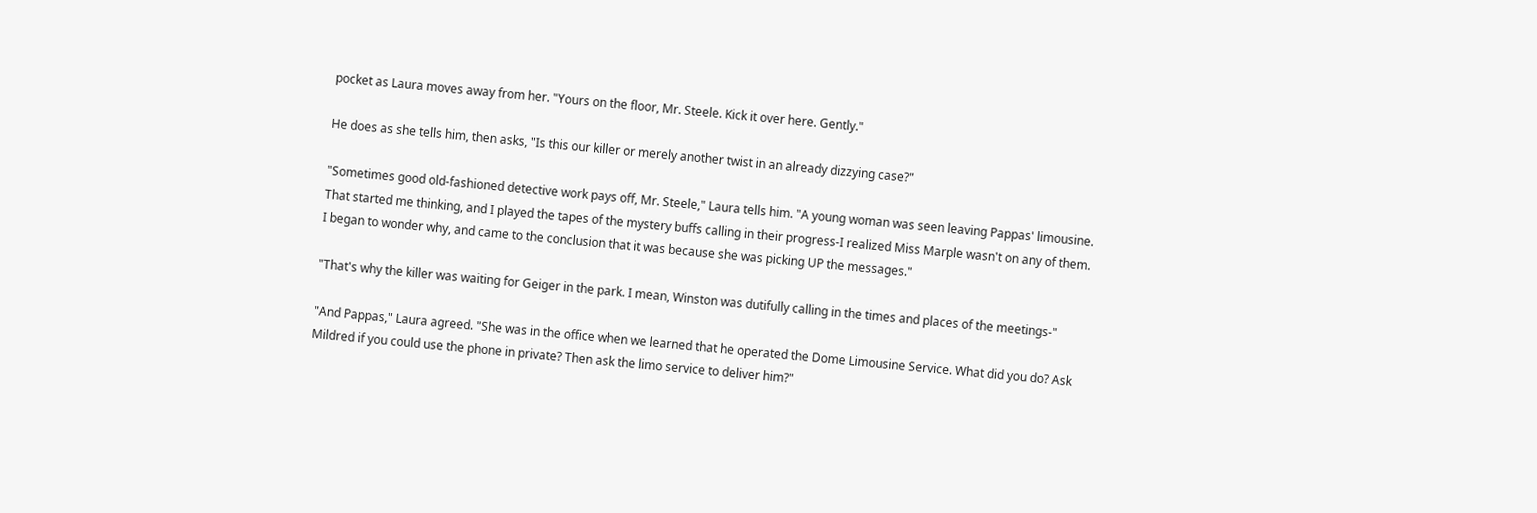pocket as Laura moves away from her. "Yours on the floor, Mr. Steele. Kick it over here. Gently."

He does as she tells him, then asks, "Is this our killer or merely another twist in an already dizzying case?"

"Sometimes good old-fashioned detective work pays off, Mr. Steele," Laura tells him. "A young woman was seen leaving Pappas' limousine. That started me thinking, and I played the tapes of the mystery buffs calling in their progress-I realized Miss Marple wasn't on any of them. I began to wonder why, and came to the conclusion that it was because she was picking UP the messages."

"That's why the killer was waiting for Geiger in the park. I mean, Winston was dutifully calling in the times and places of the meetings-"

"And Pappas," Laura agreed. "She was in the office when we learned that he operated the Dome Limousine Service. What did you do? Ask Mildred if you could use the phone in private? Then ask the limo service to deliver him?"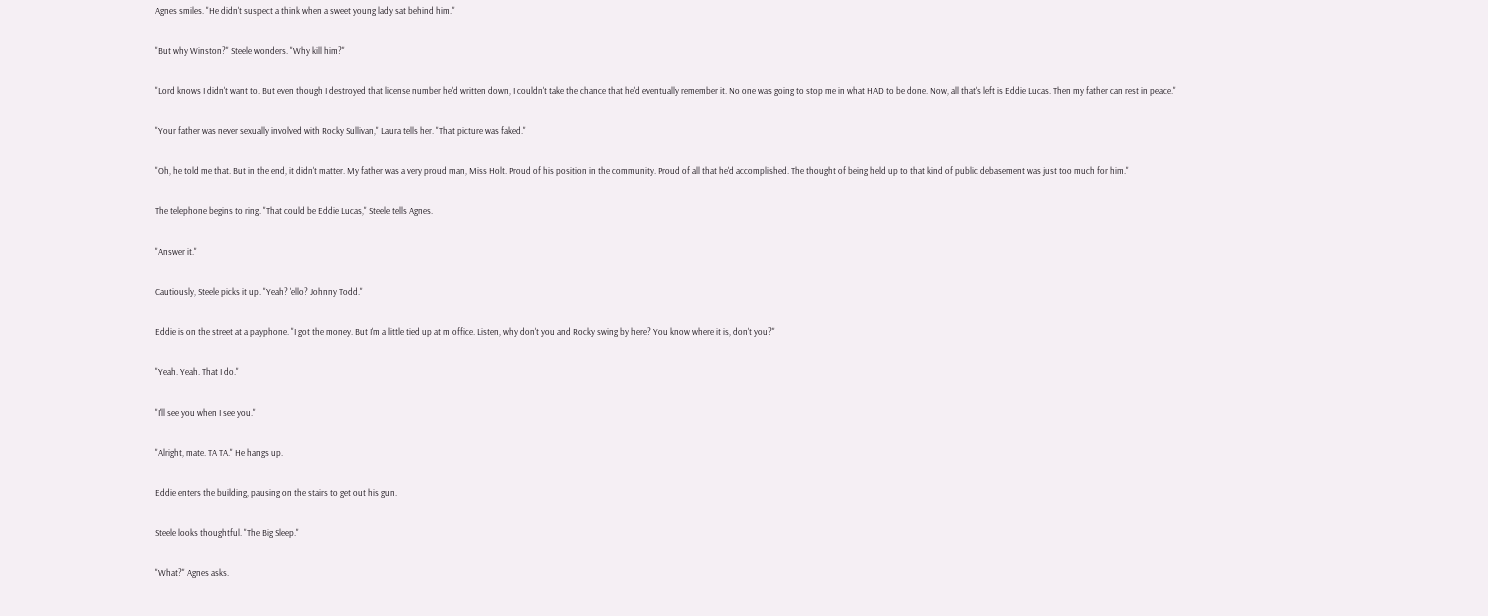Agnes smiles. "He didn't suspect a think when a sweet young lady sat behind him."

"But why Winston?" Steele wonders. "Why kill him?"

"Lord knows I didn't want to. But even though I destroyed that license number he'd written down, I couldn't take the chance that he'd eventually remember it. No one was going to stop me in what HAD to be done. Now, all that's left is Eddie Lucas. Then my father can rest in peace."

"Your father was never sexually involved with Rocky Sullivan," Laura tells her. "That picture was faked."

"Oh, he told me that. But in the end, it didn't matter. My father was a very proud man, Miss Holt. Proud of his position in the community. Proud of all that he'd accomplished. The thought of being held up to that kind of public debasement was just too much for him."

The telephone begins to ring. "That could be Eddie Lucas," Steele tells Agnes.

"Answer it."

Cautiously, Steele picks it up. "Yeah? 'ello? Johnny Todd."

Eddie is on the street at a payphone. "I got the money. But I'm a little tied up at m office. Listen, why don't you and Rocky swing by here? You know where it is, don't you?"

"Yeah. Yeah. That I do."

"I'll see you when I see you."

"Alright, mate. TA TA." He hangs up.

Eddie enters the building, pausing on the stairs to get out his gun.

Steele looks thoughtful. "The Big Sleep."

"What?" Agnes asks.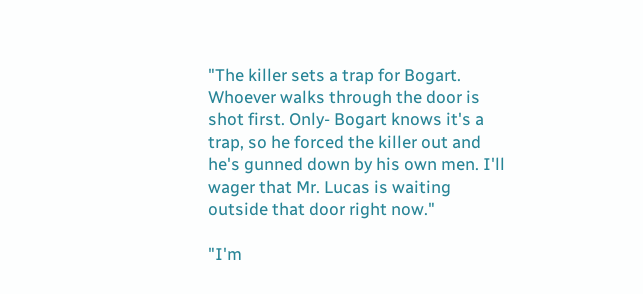"The killer sets a trap for Bogart. Whoever walks through the door is shot first. Only- Bogart knows it's a trap, so he forced the killer out and he's gunned down by his own men. I'll wager that Mr. Lucas is waiting outside that door right now."

"I'm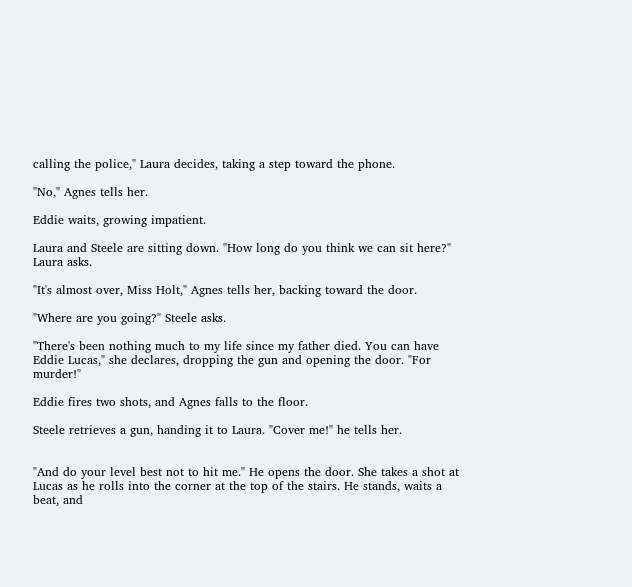calling the police," Laura decides, taking a step toward the phone.

"No," Agnes tells her.

Eddie waits, growing impatient.

Laura and Steele are sitting down. "How long do you think we can sit here?" Laura asks.

"It's almost over, Miss Holt," Agnes tells her, backing toward the door.

"Where are you going?" Steele asks.

"There's been nothing much to my life since my father died. You can have Eddie Lucas," she declares, dropping the gun and opening the door. "For murder!"

Eddie fires two shots, and Agnes falls to the floor.

Steele retrieves a gun, handing it to Laura. "Cover me!" he tells her.


"And do your level best not to hit me." He opens the door. She takes a shot at Lucas as he rolls into the corner at the top of the stairs. He stands, waits a beat, and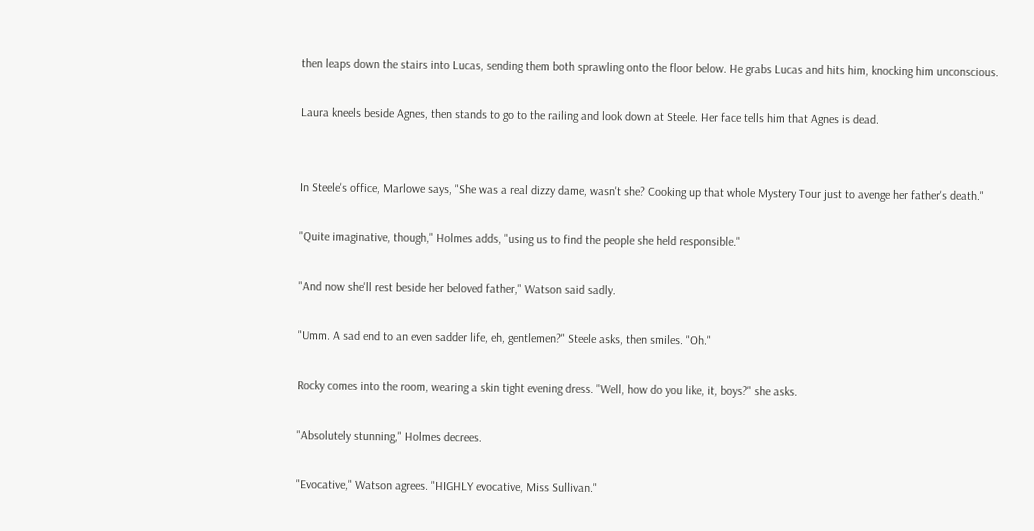then leaps down the stairs into Lucas, sending them both sprawling onto the floor below. He grabs Lucas and hits him, knocking him unconscious.

Laura kneels beside Agnes, then stands to go to the railing and look down at Steele. Her face tells him that Agnes is dead.


In Steele's office, Marlowe says, "She was a real dizzy dame, wasn't she? Cooking up that whole Mystery Tour just to avenge her father's death."

"Quite imaginative, though," Holmes adds, "using us to find the people she held responsible."

"And now she'll rest beside her beloved father," Watson said sadly.

"Umm. A sad end to an even sadder life, eh, gentlemen?" Steele asks, then smiles. "Oh."

Rocky comes into the room, wearing a skin tight evening dress. "Well, how do you like, it, boys?" she asks.

"Absolutely stunning," Holmes decrees.

"Evocative," Watson agrees. "HIGHLY evocative, Miss Sullivan."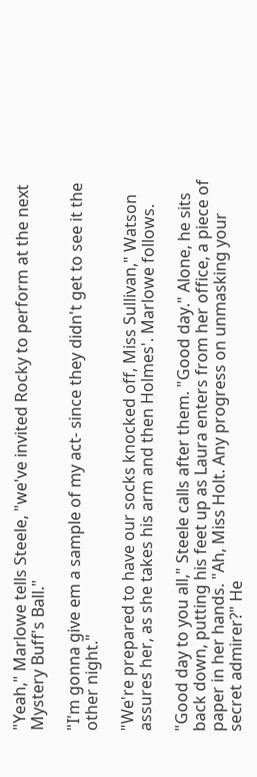"Yeah," Marlowe tells Steele, "we've invited Rocky to perform at the next Mystery Buff's Ball."

"I'm gonna give em a sample of my act- since they didn't get to see it the other night."

"We're prepared to have our socks knocked off, Miss Sullivan," Watson assures her, as she takes his arm and then Holmes'. Marlowe follows.

"Good day to you all," Steele calls after them. "Good day." Alone, he sits back down, putting his feet up as Laura enters from her office, a piece of paper in her hands. "Ah, Miss Holt. Any progress on unmasking your secret admirer?" He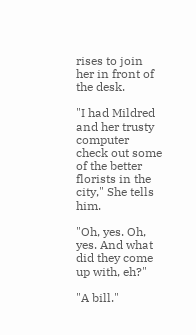rises to join her in front of the desk.

"I had Mildred and her trusty computer check out some of the better florists in the city," She tells him.

"Oh, yes. Oh, yes. And what did they come up with, eh?"

"A bill."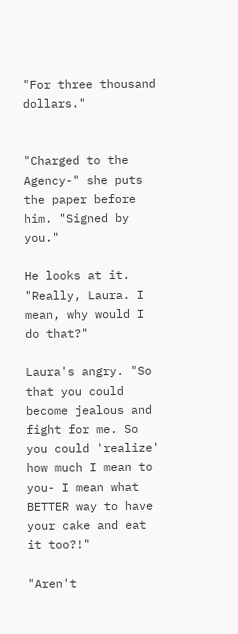"For three thousand dollars."


"Charged to the Agency-" she puts the paper before him. "Signed by you."

He looks at it. "Really, Laura. I mean, why would I do that?"

Laura's angry. "So that you could become jealous and fight for me. So you could 'realize' how much I mean to you- I mean what BETTER way to have your cake and eat it too?!"

"Aren't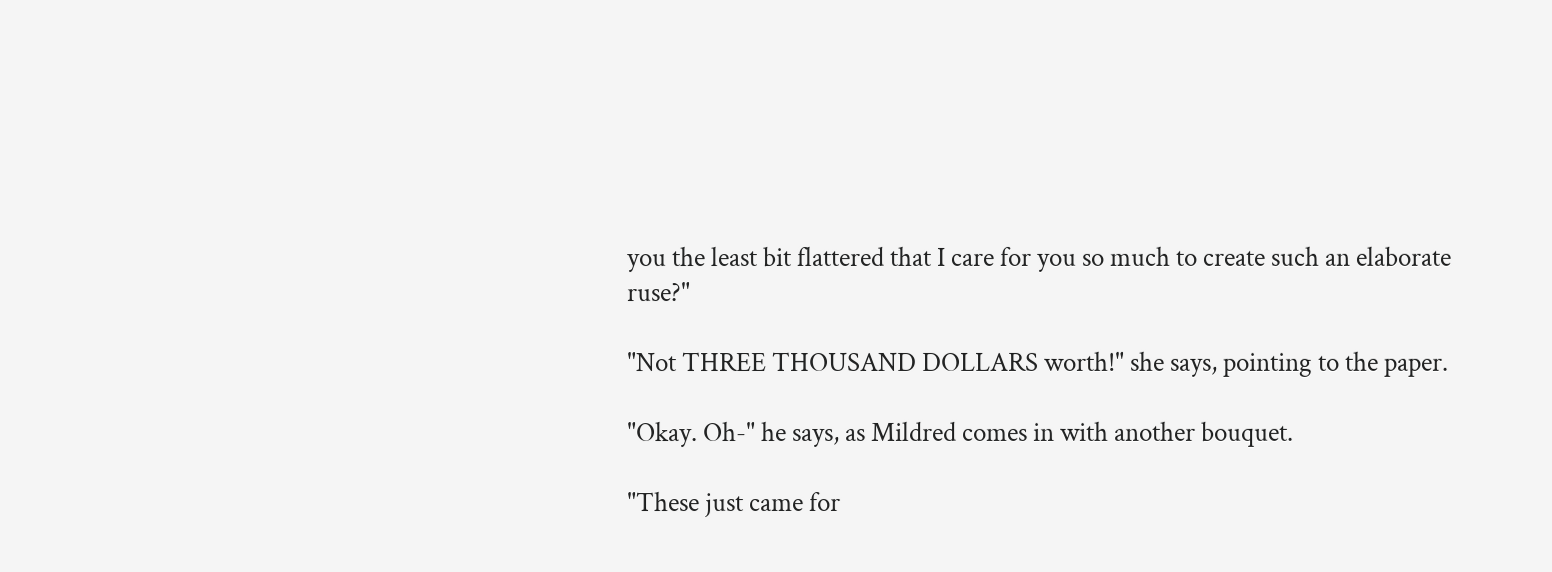you the least bit flattered that I care for you so much to create such an elaborate ruse?"

"Not THREE THOUSAND DOLLARS worth!" she says, pointing to the paper.

"Okay. Oh-" he says, as Mildred comes in with another bouquet.

"These just came for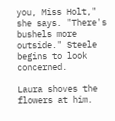you, Miss Holt," she says. "There's bushels more outside." Steele begins to look concerned.

Laura shoves the flowers at him.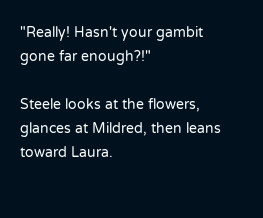"Really! Hasn't your gambit gone far enough?!"

Steele looks at the flowers, glances at Mildred, then leans toward Laura.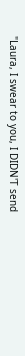"Laura, I swear to you, I DIDN'T send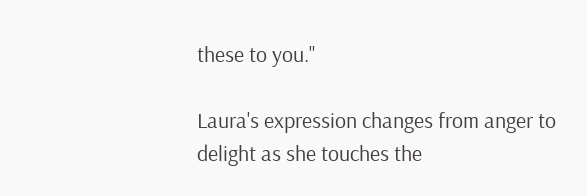these to you."

Laura's expression changes from anger to delight as she touches the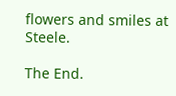flowers and smiles at Steele.

The End.